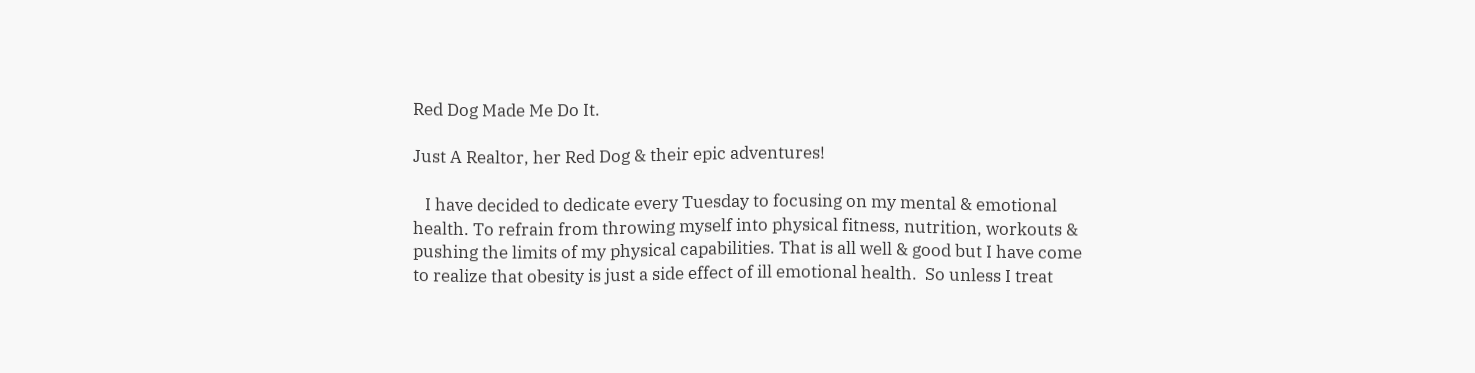Red Dog Made Me Do It.

Just A Realtor, her Red Dog & their epic adventures!

   I have decided to dedicate every Tuesday to focusing on my mental & emotional health. To refrain from throwing myself into physical fitness, nutrition, workouts & pushing the limits of my physical capabilities. That is all well & good but I have come to realize that obesity is just a side effect of ill emotional health.  So unless I treat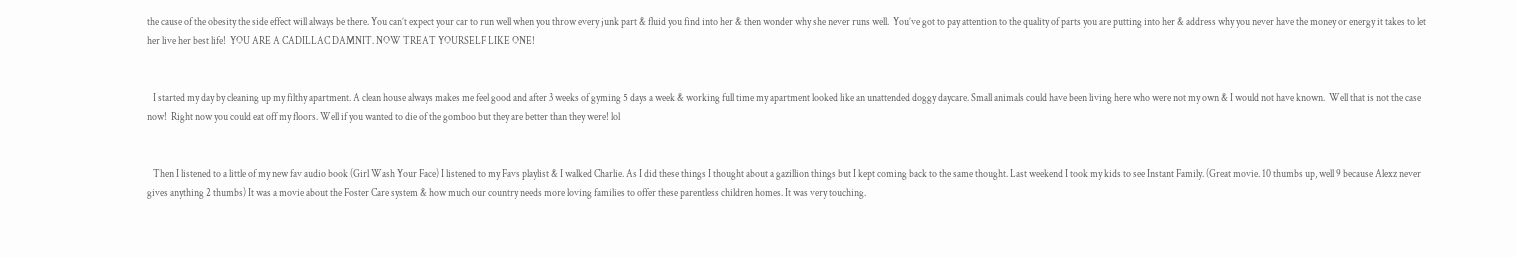the cause of the obesity the side effect will always be there. You can’t expect your car to run well when you throw every junk part & fluid you find into her & then wonder why she never runs well.  You’ve got to pay attention to the quality of parts you are putting into her & address why you never have the money or energy it takes to let her live her best life!  YOU ARE A CADILLAC DAMNIT. NOW TREAT YOURSELF LIKE ONE!


   I started my day by cleaning up my filthy apartment. A clean house always makes me feel good and after 3 weeks of gyming 5 days a week & working full time my apartment looked like an unattended doggy daycare. Small animals could have been living here who were not my own & I would not have known.  Well that is not the case now!  Right now you could eat off my floors. Well if you wanted to die of the gomboo but they are better than they were! lol


   Then I listened to a little of my new fav audio book (Girl Wash Your Face) I listened to my Favs playlist & I walked Charlie. As I did these things I thought about a gazillion things but I kept coming back to the same thought. Last weekend I took my kids to see Instant Family. (Great movie. 10 thumbs up, well 9 because Alexz never gives anything 2 thumbs) It was a movie about the Foster Care system & how much our country needs more loving families to offer these parentless children homes. It was very touching.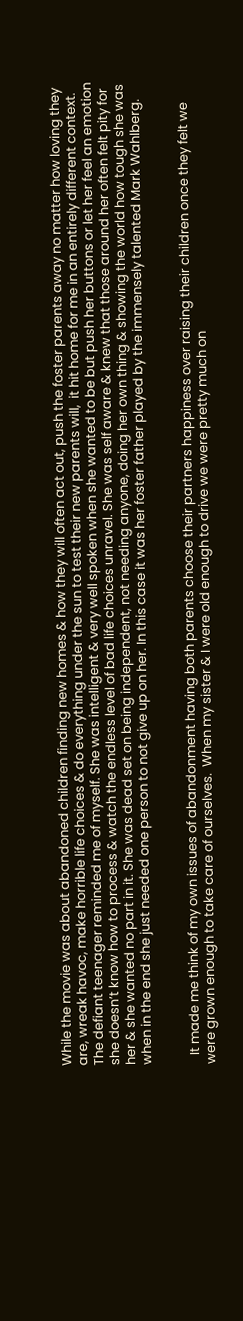While the movie was about abandoned children finding new homes & how they will often act out, push the foster parents away no matter how loving they are, wreak havoc, make horrible life choices & do everything under the sun to test their new parents will,  it hit home for me in an entirely different context.  The defiant teenager reminded me of myself. She was intelligent & very well spoken when she wanted to be but push her buttons or let her feel an emotion she doesn’t know how to process & watch the endless level of bad life choices unravel. She was self aware & knew that those around her often felt pity for her & she wanted no part in it. She was dead set on being independent, not needing anyone, doing her own thing & showing the world how tough she was when in the end she just needed one person to not give up on her. In this case it was her foster father played by the immensely talented Mark Wahlberg.


   It made me think of my own issues of abandonment having both parents choose their partners happiness over raising their children once they felt we were grown enough to take care of ourselves.  When my sister & I were old enough to drive we were pretty much on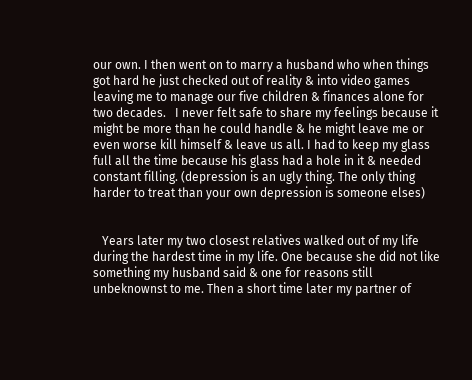our own. I then went on to marry a husband who when things got hard he just checked out of reality & into video games leaving me to manage our five children & finances alone for two decades.   I never felt safe to share my feelings because it might be more than he could handle & he might leave me or even worse kill himself & leave us all. I had to keep my glass full all the time because his glass had a hole in it & needed constant filling. (depression is an ugly thing. The only thing harder to treat than your own depression is someone elses)


   Years later my two closest relatives walked out of my life during the hardest time in my life. One because she did not like something my husband said & one for reasons still unbeknownst to me. Then a short time later my partner of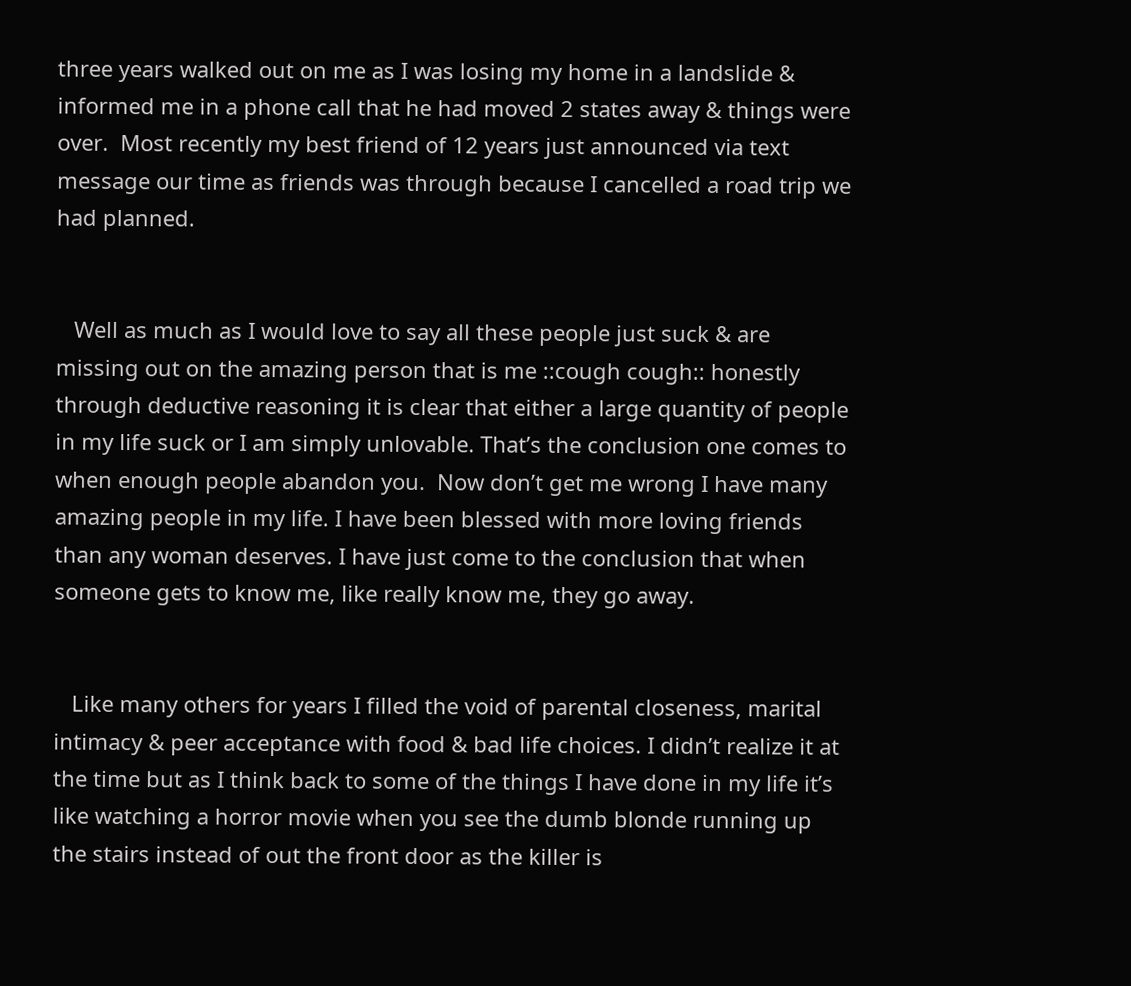three years walked out on me as I was losing my home in a landslide & informed me in a phone call that he had moved 2 states away & things were over.  Most recently my best friend of 12 years just announced via text message our time as friends was through because I cancelled a road trip we had planned.


   Well as much as I would love to say all these people just suck & are missing out on the amazing person that is me ::cough cough:: honestly through deductive reasoning it is clear that either a large quantity of people in my life suck or I am simply unlovable. That’s the conclusion one comes to when enough people abandon you.  Now don’t get me wrong I have many amazing people in my life. I have been blessed with more loving friends than any woman deserves. I have just come to the conclusion that when someone gets to know me, like really know me, they go away.


   Like many others for years I filled the void of parental closeness, marital intimacy & peer acceptance with food & bad life choices. I didn’t realize it at the time but as I think back to some of the things I have done in my life it’s like watching a horror movie when you see the dumb blonde running up the stairs instead of out the front door as the killer is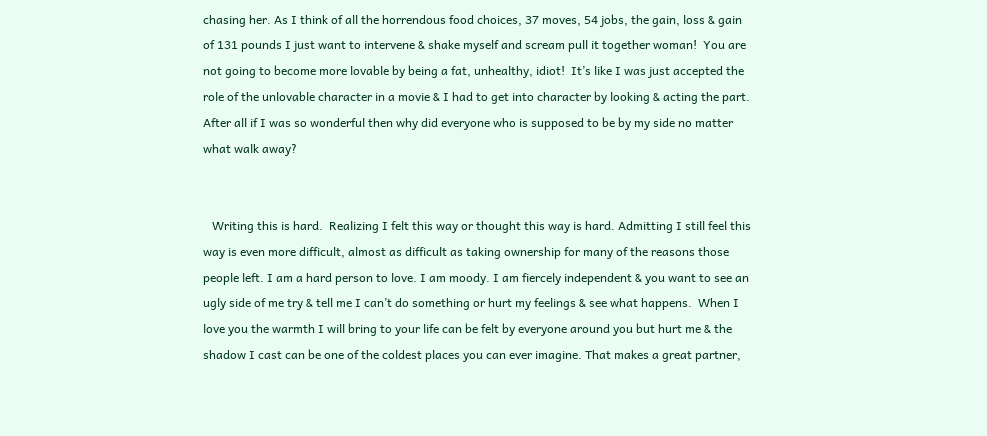chasing her. As I think of all the horrendous food choices, 37 moves, 54 jobs, the gain, loss & gain of 131 pounds I just want to intervene & shake myself and scream pull it together woman!  You are not going to become more lovable by being a fat, unhealthy, idiot!  It’s like I was just accepted the role of the unlovable character in a movie & I had to get into character by looking & acting the part. After all if I was so wonderful then why did everyone who is supposed to be by my side no matter what walk away?


   Writing this is hard.  Realizing I felt this way or thought this way is hard. Admitting I still feel this way is even more difficult, almost as difficult as taking ownership for many of the reasons those people left. I am a hard person to love. I am moody. I am fiercely independent & you want to see an ugly side of me try & tell me I can’t do something or hurt my feelings & see what happens.  When I love you the warmth I will bring to your life can be felt by everyone around you but hurt me & the shadow I cast can be one of the coldest places you can ever imagine. That makes a great partner,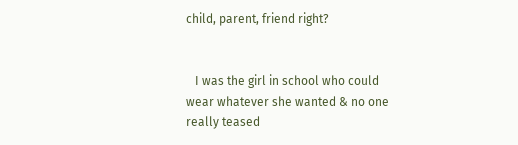child, parent, friend right?


   I was the girl in school who could wear whatever she wanted & no one really teased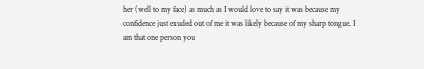her (well to my face) as much as I would love to say it was because my confidence just exuded out of me it was likely because of my sharp tongue. I am that one person you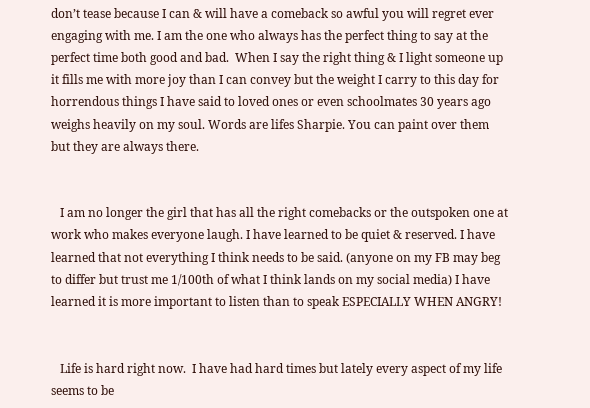don’t tease because I can & will have a comeback so awful you will regret ever engaging with me. I am the one who always has the perfect thing to say at the perfect time both good and bad.  When I say the right thing & I light someone up it fills me with more joy than I can convey but the weight I carry to this day for horrendous things I have said to loved ones or even schoolmates 30 years ago weighs heavily on my soul. Words are lifes Sharpie. You can paint over them but they are always there.


   I am no longer the girl that has all the right comebacks or the outspoken one at work who makes everyone laugh. I have learned to be quiet & reserved. I have learned that not everything I think needs to be said. (anyone on my FB may beg to differ but trust me 1/100th of what I think lands on my social media) I have learned it is more important to listen than to speak ESPECIALLY WHEN ANGRY!


   Life is hard right now.  I have had hard times but lately every aspect of my life seems to be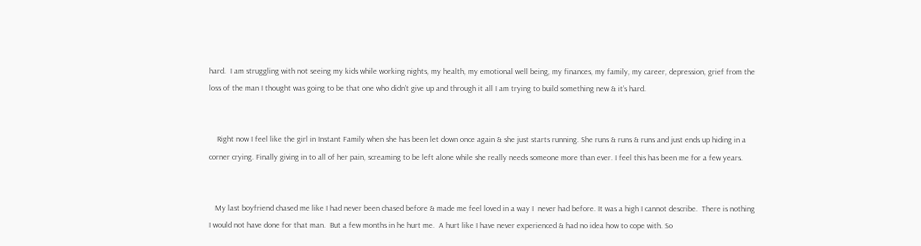hard.  I am struggling with not seeing my kids while working nights, my health, my emotional well being, my finances, my family, my career, depression, grief from the loss of the man I thought was going to be that one who didn’t give up and through it all I am trying to build something new & it’s hard.


    Right now I feel like the girl in Instant Family when she has been let down once again & she just starts running. She runs & runs & runs and just ends up hiding in a corner crying. Finally giving in to all of her pain, screaming to be left alone while she really needs someone more than ever. I feel this has been me for a few years.


   My last boyfriend chased me like I had never been chased before & made me feel loved in a way I  never had before. It was a high I cannot describe.  There is nothing I would not have done for that man.  But a few months in he hurt me.  A hurt like I have never experienced & had no idea how to cope with. So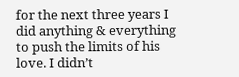for the next three years I did anything & everything to push the limits of his love. I didn’t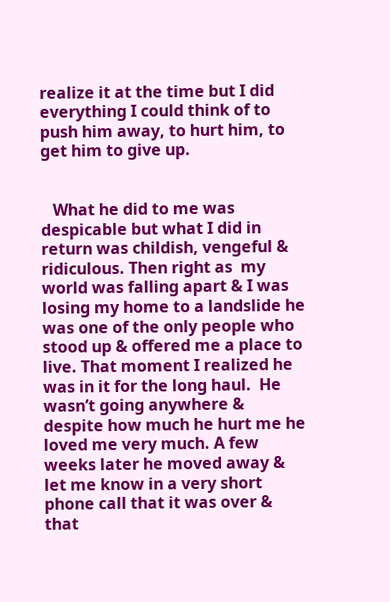realize it at the time but I did everything I could think of to push him away, to hurt him, to get him to give up.


   What he did to me was despicable but what I did in return was childish, vengeful & ridiculous. Then right as  my world was falling apart & I was losing my home to a landslide he was one of the only people who stood up & offered me a place to live. That moment I realized he was in it for the long haul.  He wasn’t going anywhere & despite how much he hurt me he loved me very much. A few weeks later he moved away & let me know in a very short phone call that it was over & that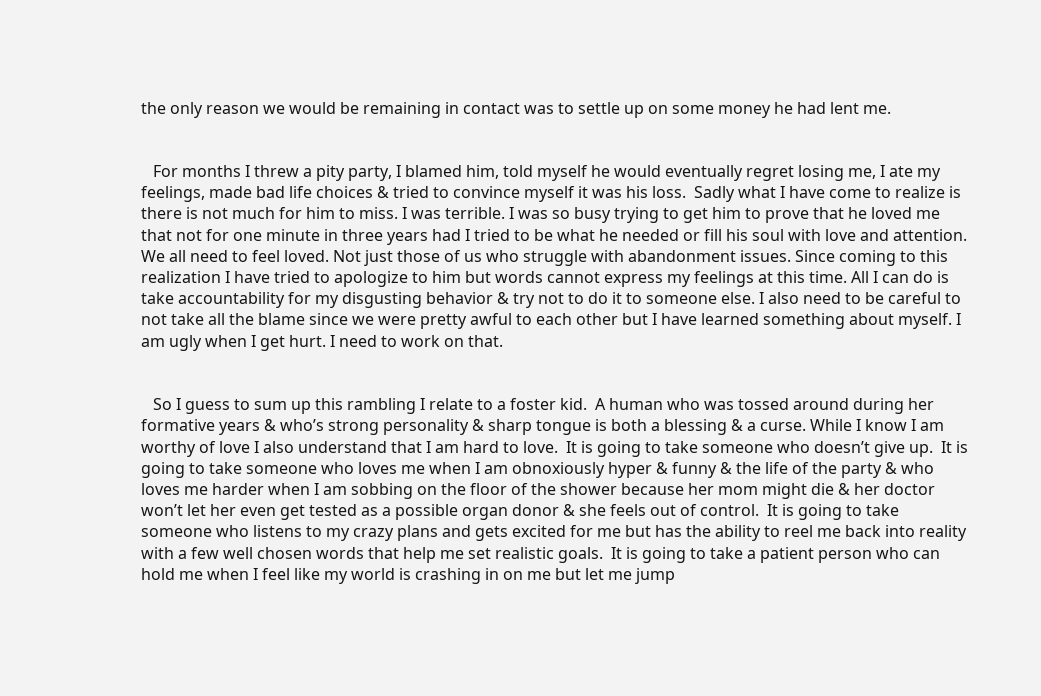the only reason we would be remaining in contact was to settle up on some money he had lent me.


   For months I threw a pity party, I blamed him, told myself he would eventually regret losing me, I ate my feelings, made bad life choices & tried to convince myself it was his loss.  Sadly what I have come to realize is there is not much for him to miss. I was terrible. I was so busy trying to get him to prove that he loved me that not for one minute in three years had I tried to be what he needed or fill his soul with love and attention. We all need to feel loved. Not just those of us who struggle with abandonment issues. Since coming to this realization I have tried to apologize to him but words cannot express my feelings at this time. All I can do is take accountability for my disgusting behavior & try not to do it to someone else. I also need to be careful to not take all the blame since we were pretty awful to each other but I have learned something about myself. I am ugly when I get hurt. I need to work on that.


   So I guess to sum up this rambling I relate to a foster kid.  A human who was tossed around during her formative years & who’s strong personality & sharp tongue is both a blessing & a curse. While I know I am worthy of love I also understand that I am hard to love.  It is going to take someone who doesn’t give up.  It is going to take someone who loves me when I am obnoxiously hyper & funny & the life of the party & who loves me harder when I am sobbing on the floor of the shower because her mom might die & her doctor won’t let her even get tested as a possible organ donor & she feels out of control.  It is going to take someone who listens to my crazy plans and gets excited for me but has the ability to reel me back into reality with a few well chosen words that help me set realistic goals.  It is going to take a patient person who can hold me when I feel like my world is crashing in on me but let me jump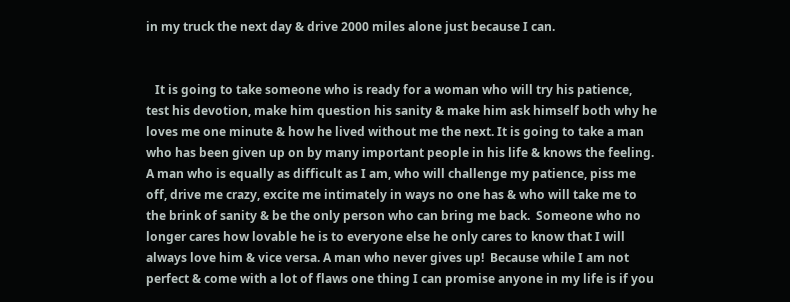in my truck the next day & drive 2000 miles alone just because I can.


   It is going to take someone who is ready for a woman who will try his patience, test his devotion, make him question his sanity & make him ask himself both why he loves me one minute & how he lived without me the next. It is going to take a man who has been given up on by many important people in his life & knows the feeling.  A man who is equally as difficult as I am, who will challenge my patience, piss me off, drive me crazy, excite me intimately in ways no one has & who will take me to the brink of sanity & be the only person who can bring me back.  Someone who no longer cares how lovable he is to everyone else he only cares to know that I will always love him & vice versa. A man who never gives up!  Because while I am not perfect & come with a lot of flaws one thing I can promise anyone in my life is if you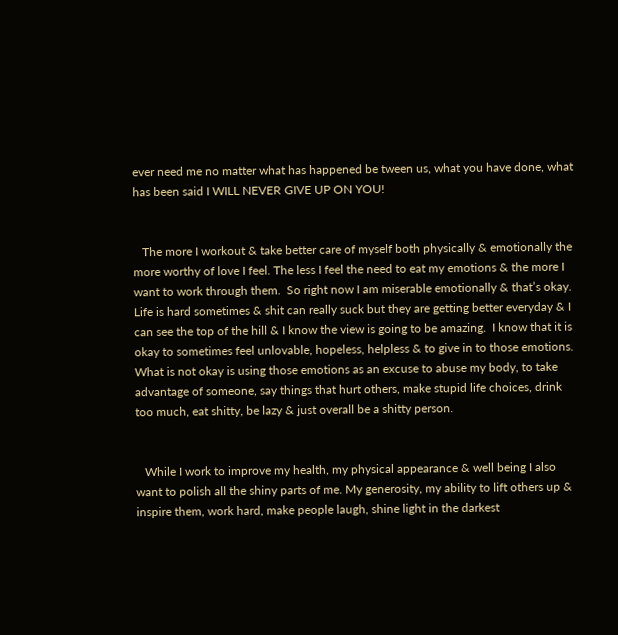ever need me no matter what has happened be tween us, what you have done, what has been said I WILL NEVER GIVE UP ON YOU!


   The more I workout & take better care of myself both physically & emotionally the more worthy of love I feel. The less I feel the need to eat my emotions & the more I want to work through them.  So right now I am miserable emotionally & that’s okay.  Life is hard sometimes & shit can really suck but they are getting better everyday & I can see the top of the hill & I know the view is going to be amazing.  I know that it is okay to sometimes feel unlovable, hopeless, helpless & to give in to those emotions. What is not okay is using those emotions as an excuse to abuse my body, to take advantage of someone, say things that hurt others, make stupid life choices, drink too much, eat shitty, be lazy & just overall be a shitty person.


   While I work to improve my health, my physical appearance & well being I also want to polish all the shiny parts of me. My generosity, my ability to lift others up & inspire them, work hard, make people laugh, shine light in the darkest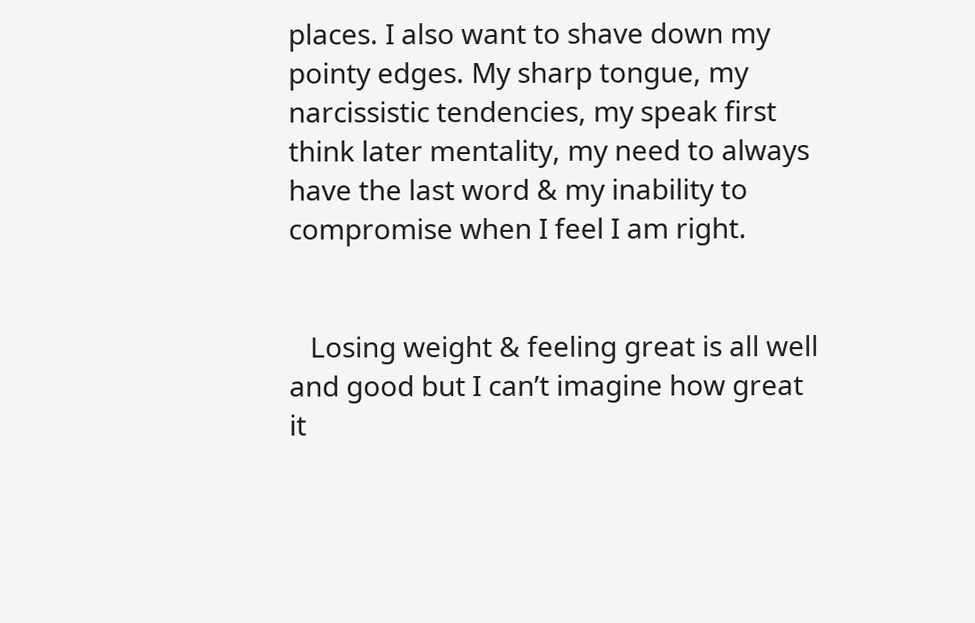places. I also want to shave down my pointy edges. My sharp tongue, my narcissistic tendencies, my speak first think later mentality, my need to always have the last word & my inability to compromise when I feel I am right.


   Losing weight & feeling great is all well and good but I can’t imagine how great it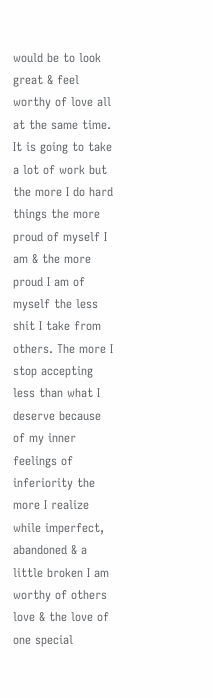would be to look great & feel worthy of love all at the same time.  It is going to take a lot of work but the more I do hard things the more proud of myself I am & the more proud I am of myself the less shit I take from others. The more I stop accepting less than what I deserve because of my inner feelings of inferiority the more I realize while imperfect, abandoned & a little broken I am worthy of others love & the love of one special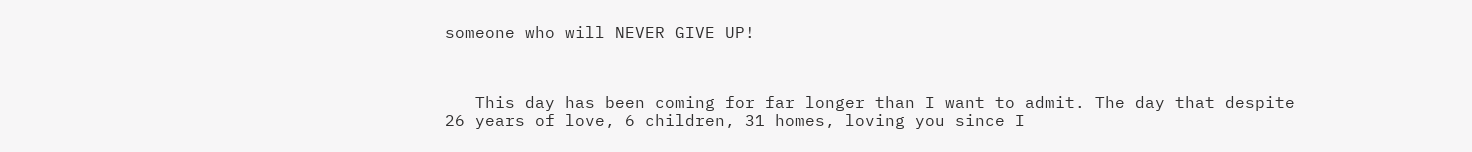someone who will NEVER GIVE UP!



   This day has been coming for far longer than I want to admit. The day that despite 26 years of love, 6 children, 31 homes, loving you since I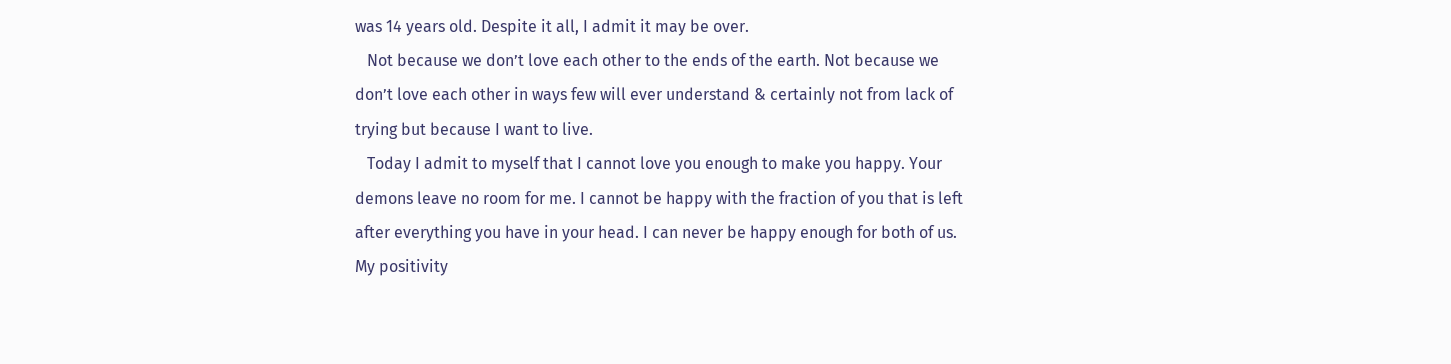was 14 years old. Despite it all, I admit it may be over.
   Not because we don’t love each other to the ends of the earth. Not because we don’t love each other in ways few will ever understand & certainly not from lack of trying but because I want to live.
   Today I admit to myself that I cannot love you enough to make you happy. Your demons leave no room for me. I cannot be happy with the fraction of you that is left after everything you have in your head. I can never be happy enough for both of us. My positivity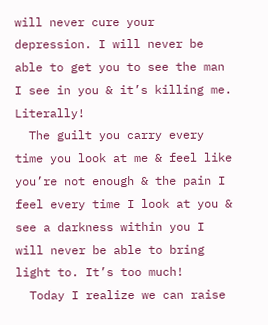will never cure your depression. I will never be able to get you to see the man I see in you & it’s killing me. Literally!
  The guilt you carry every time you look at me & feel like you’re not enough & the pain I feel every time I look at you & see a darkness within you I will never be able to bring light to. It’s too much!
  Today I realize we can raise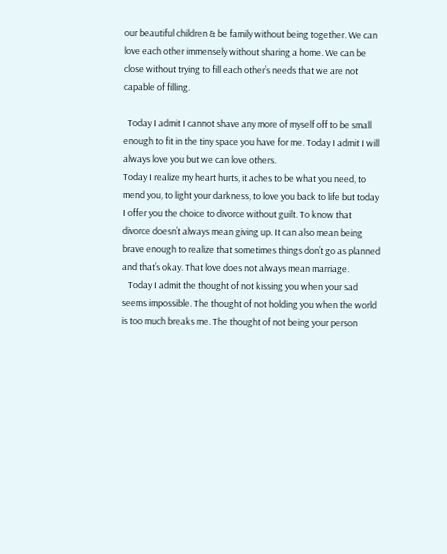our beautiful children & be family without being together. We can love each other immensely without sharing a home. We can be close without trying to fill each other’s needs that we are not capable of filling.

  Today I admit I cannot shave any more of myself off to be small enough to fit in the tiny space you have for me. Today I admit I will always love you but we can love others.
Today I realize my heart hurts, it aches to be what you need, to mend you, to light your darkness, to love you back to life but today I offer you the choice to divorce without guilt. To know that divorce doesn’t always mean giving up. It can also mean being brave enough to realize that sometimes things don’t go as planned and that’s okay. That love does not always mean marriage.
   Today I admit the thought of not kissing you when your sad seems impossible. The thought of not holding you when the world is too much breaks me. The thought of not being your person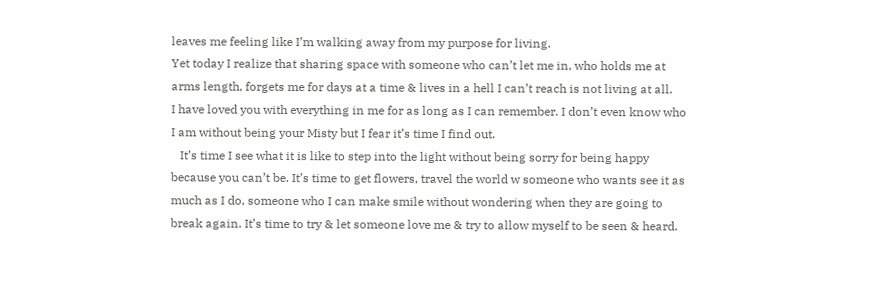leaves me feeling like I’m walking away from my purpose for living.
Yet today I realize that sharing space with someone who can’t let me in, who holds me at arms length, forgets me for days at a time & lives in a hell I can’t reach is not living at all.
I have loved you with everything in me for as long as I can remember. I don’t even know who I am without being your Misty but I fear it’s time I find out.
   It’s time I see what it is like to step into the light without being sorry for being happy because you can’t be. It’s time to get flowers, travel the world w someone who wants see it as much as I do, someone who I can make smile without wondering when they are going to break again. It’s time to try & let someone love me & try to allow myself to be seen & heard.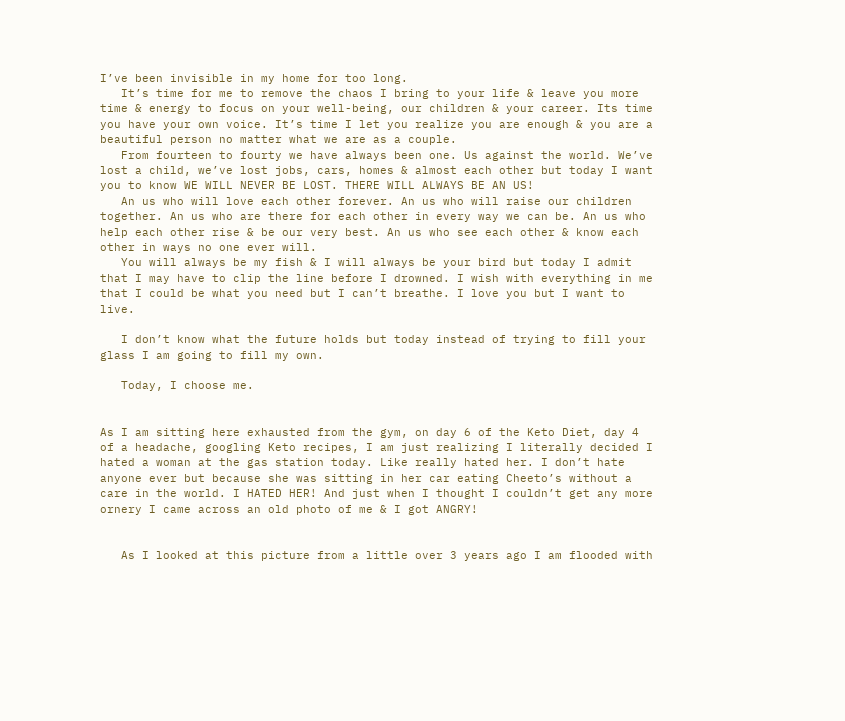I’ve been invisible in my home for too long.
   It’s time for me to remove the chaos I bring to your life & leave you more time & energy to focus on your well-being, our children & your career. Its time you have your own voice. It’s time I let you realize you are enough & you are a beautiful person no matter what we are as a couple.
   From fourteen to fourty we have always been one. Us against the world. We’ve lost a child, we’ve lost jobs, cars, homes & almost each other but today I want you to know WE WILL NEVER BE LOST. THERE WILL ALWAYS BE AN US!
   An us who will love each other forever. An us who will raise our children together. An us who are there for each other in every way we can be. An us who help each other rise & be our very best. An us who see each other & know each other in ways no one ever will.
   You will always be my fish & I will always be your bird but today I admit that I may have to clip the line before I drowned. I wish with everything in me that I could be what you need but I can’t breathe. I love you but I want to live.

   I don’t know what the future holds but today instead of trying to fill your glass I am going to fill my own.

   Today, I choose me.


As I am sitting here exhausted from the gym, on day 6 of the Keto Diet, day 4 of a headache, googling Keto recipes, I am just realizing I literally decided I hated a woman at the gas station today. Like really hated her. I don’t hate anyone ever but because she was sitting in her car eating Cheeto’s without a care in the world. I HATED HER! And just when I thought I couldn’t get any more ornery I came across an old photo of me & I got ANGRY!


   As I looked at this picture from a little over 3 years ago I am flooded with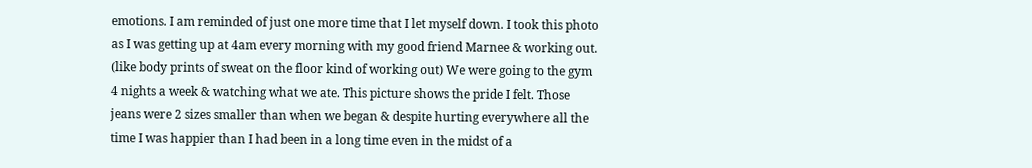emotions. I am reminded of just one more time that I let myself down. I took this photo as I was getting up at 4am every morning with my good friend Marnee & working out. (like body prints of sweat on the floor kind of working out) We were going to the gym 4 nights a week & watching what we ate. This picture shows the pride I felt. Those jeans were 2 sizes smaller than when we began & despite hurting everywhere all the time I was happier than I had been in a long time even in the midst of a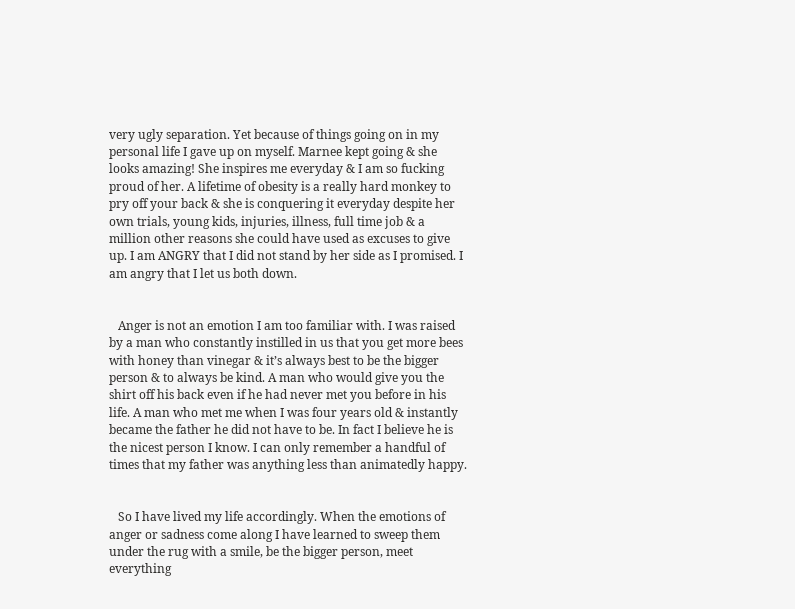very ugly separation. Yet because of things going on in my personal life I gave up on myself. Marnee kept going & she looks amazing! She inspires me everyday & I am so fucking proud of her. A lifetime of obesity is a really hard monkey to pry off your back & she is conquering it everyday despite her own trials, young kids, injuries, illness, full time job & a million other reasons she could have used as excuses to give up. I am ANGRY that I did not stand by her side as I promised. I am angry that I let us both down.


   Anger is not an emotion I am too familiar with. I was raised by a man who constantly instilled in us that you get more bees with honey than vinegar & it’s always best to be the bigger person & to always be kind. A man who would give you the shirt off his back even if he had never met you before in his life. A man who met me when I was four years old & instantly became the father he did not have to be. In fact I believe he is the nicest person I know. I can only remember a handful of times that my father was anything less than animatedly happy.


   So I have lived my life accordingly. When the emotions of anger or sadness come along I have learned to sweep them under the rug with a smile, be the bigger person, meet everything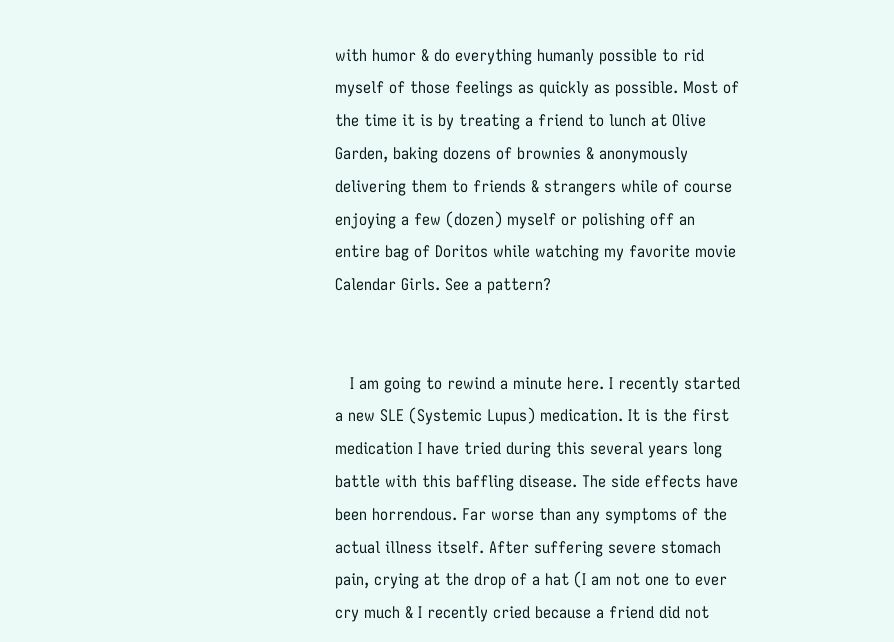with humor & do everything humanly possible to rid myself of those feelings as quickly as possible. Most of the time it is by treating a friend to lunch at Olive Garden, baking dozens of brownies & anonymously delivering them to friends & strangers while of course enjoying a few (dozen) myself or polishing off an entire bag of Doritos while watching my favorite movie Calendar Girls. See a pattern?


   I am going to rewind a minute here. I recently started a new SLE (Systemic Lupus) medication. It is the first medication I have tried during this several years long battle with this baffling disease. The side effects have been horrendous. Far worse than any symptoms of the actual illness itself. After suffering severe stomach pain, crying at the drop of a hat (I am not one to ever cry much & I recently cried because a friend did not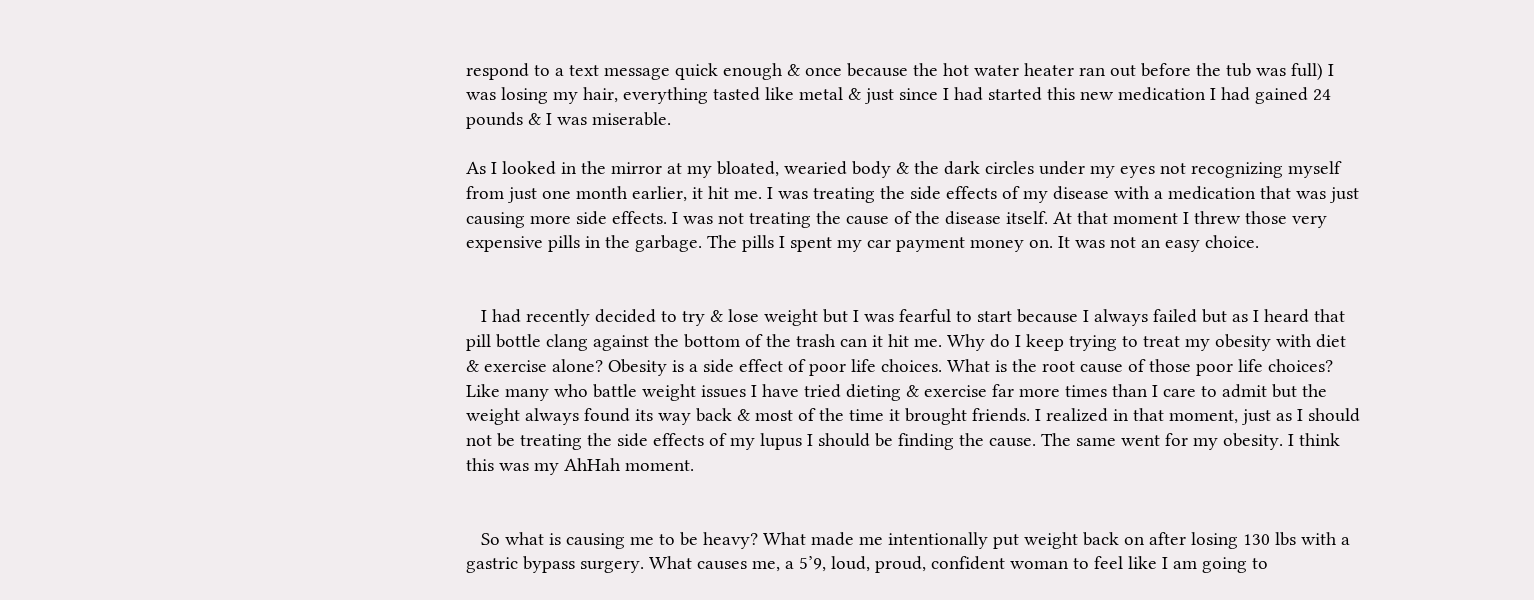respond to a text message quick enough & once because the hot water heater ran out before the tub was full) I was losing my hair, everything tasted like metal & just since I had started this new medication I had gained 24 pounds & I was miserable.

As I looked in the mirror at my bloated, wearied body & the dark circles under my eyes not recognizing myself from just one month earlier, it hit me. I was treating the side effects of my disease with a medication that was just causing more side effects. I was not treating the cause of the disease itself. At that moment I threw those very expensive pills in the garbage. The pills I spent my car payment money on. It was not an easy choice.


   I had recently decided to try & lose weight but I was fearful to start because I always failed but as I heard that pill bottle clang against the bottom of the trash can it hit me. Why do I keep trying to treat my obesity with diet & exercise alone? Obesity is a side effect of poor life choices. What is the root cause of those poor life choices? Like many who battle weight issues I have tried dieting & exercise far more times than I care to admit but the weight always found its way back & most of the time it brought friends. I realized in that moment, just as I should not be treating the side effects of my lupus I should be finding the cause. The same went for my obesity. I think this was my AhHah moment.


   So what is causing me to be heavy? What made me intentionally put weight back on after losing 130 lbs with a gastric bypass surgery. What causes me, a 5’9, loud, proud, confident woman to feel like I am going to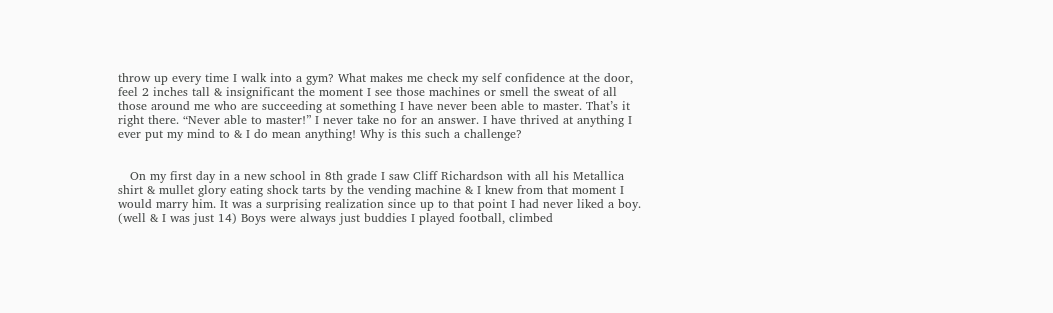throw up every time I walk into a gym? What makes me check my self confidence at the door, feel 2 inches tall & insignificant the moment I see those machines or smell the sweat of all those around me who are succeeding at something I have never been able to master. That’s it right there. “Never able to master!” I never take no for an answer. I have thrived at anything I ever put my mind to & I do mean anything! Why is this such a challenge?


   On my first day in a new school in 8th grade I saw Cliff Richardson with all his Metallica shirt & mullet glory eating shock tarts by the vending machine & I knew from that moment I would marry him. It was a surprising realization since up to that point I had never liked a boy. (well & I was just 14) Boys were always just buddies I played football, climbed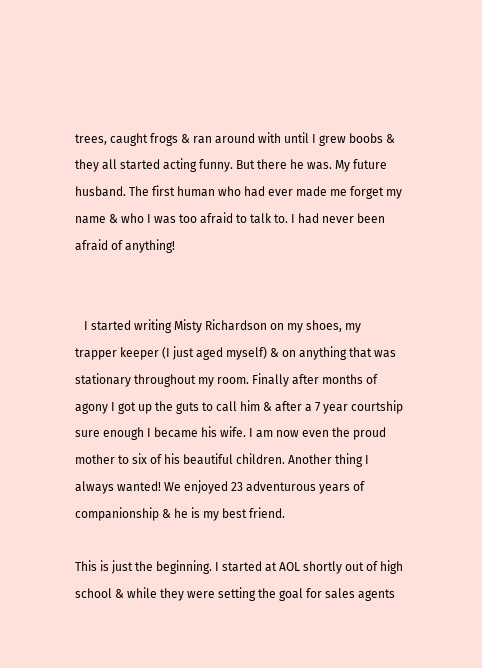trees, caught frogs & ran around with until I grew boobs & they all started acting funny. But there he was. My future husband. The first human who had ever made me forget my name & who I was too afraid to talk to. I had never been afraid of anything!


   I started writing Misty Richardson on my shoes, my trapper keeper (I just aged myself) & on anything that was stationary throughout my room. Finally after months of agony I got up the guts to call him & after a 7 year courtship sure enough I became his wife. I am now even the proud mother to six of his beautiful children. Another thing I always wanted! We enjoyed 23 adventurous years of companionship & he is my best friend.

This is just the beginning. I started at AOL shortly out of high school & while they were setting the goal for sales agents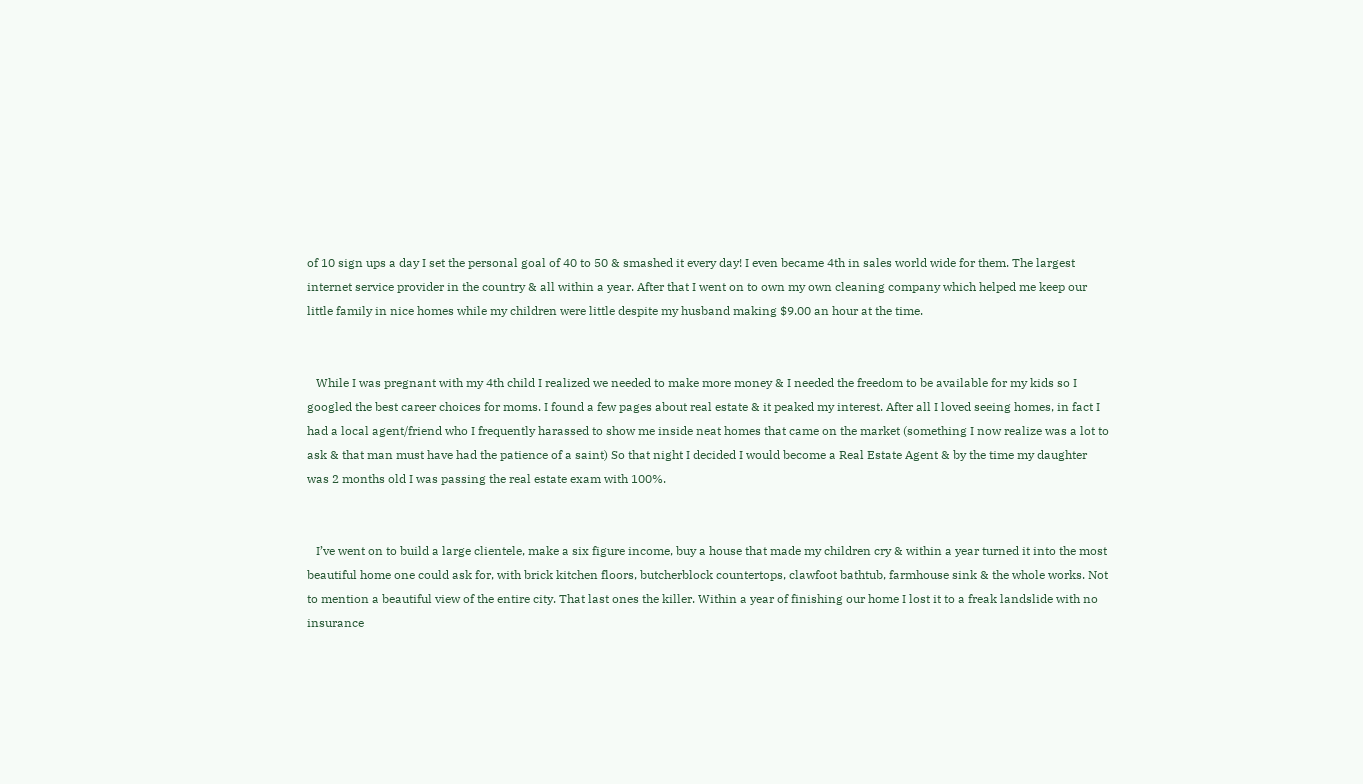of 10 sign ups a day I set the personal goal of 40 to 50 & smashed it every day! I even became 4th in sales world wide for them. The largest internet service provider in the country & all within a year. After that I went on to own my own cleaning company which helped me keep our little family in nice homes while my children were little despite my husband making $9.00 an hour at the time.


   While I was pregnant with my 4th child I realized we needed to make more money & I needed the freedom to be available for my kids so I googled the best career choices for moms. I found a few pages about real estate & it peaked my interest. After all I loved seeing homes, in fact I had a local agent/friend who I frequently harassed to show me inside neat homes that came on the market (something I now realize was a lot to ask & that man must have had the patience of a saint) So that night I decided I would become a Real Estate Agent & by the time my daughter was 2 months old I was passing the real estate exam with 100%.


   I’ve went on to build a large clientele, make a six figure income, buy a house that made my children cry & within a year turned it into the most beautiful home one could ask for, with brick kitchen floors, butcherblock countertops, clawfoot bathtub, farmhouse sink & the whole works. Not to mention a beautiful view of the entire city. That last ones the killer. Within a year of finishing our home I lost it to a freak landslide with no insurance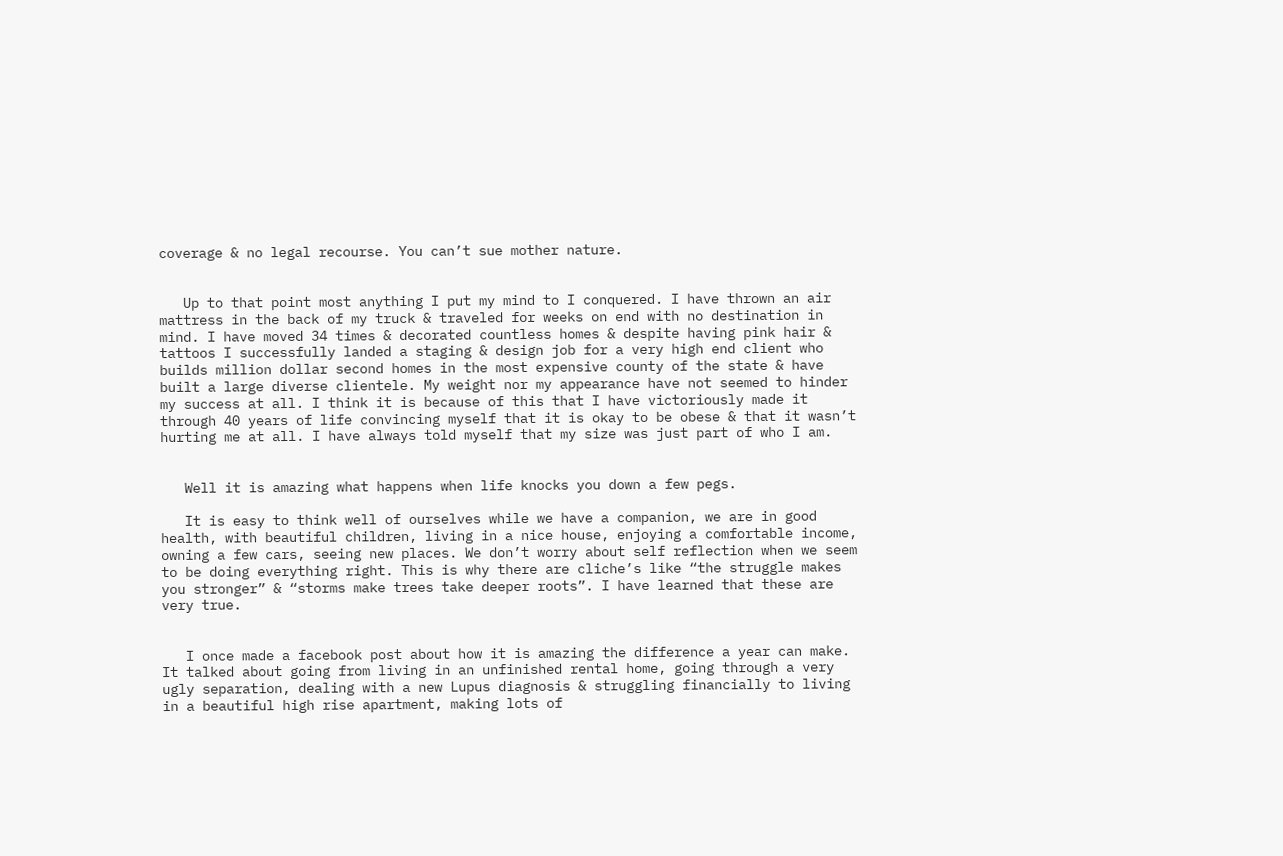coverage & no legal recourse. You can’t sue mother nature.


   Up to that point most anything I put my mind to I conquered. I have thrown an air mattress in the back of my truck & traveled for weeks on end with no destination in mind. I have moved 34 times & decorated countless homes & despite having pink hair & tattoos I successfully landed a staging & design job for a very high end client who builds million dollar second homes in the most expensive county of the state & have built a large diverse clientele. My weight nor my appearance have not seemed to hinder my success at all. I think it is because of this that I have victoriously made it through 40 years of life convincing myself that it is okay to be obese & that it wasn’t hurting me at all. I have always told myself that my size was just part of who I am.


   Well it is amazing what happens when life knocks you down a few pegs.

   It is easy to think well of ourselves while we have a companion, we are in good health, with beautiful children, living in a nice house, enjoying a comfortable income, owning a few cars, seeing new places. We don’t worry about self reflection when we seem to be doing everything right. This is why there are cliche’s like “the struggle makes you stronger” & “storms make trees take deeper roots”. I have learned that these are very true.


   I once made a facebook post about how it is amazing the difference a year can make. It talked about going from living in an unfinished rental home, going through a very ugly separation, dealing with a new Lupus diagnosis & struggling financially to living in a beautiful high rise apartment, making lots of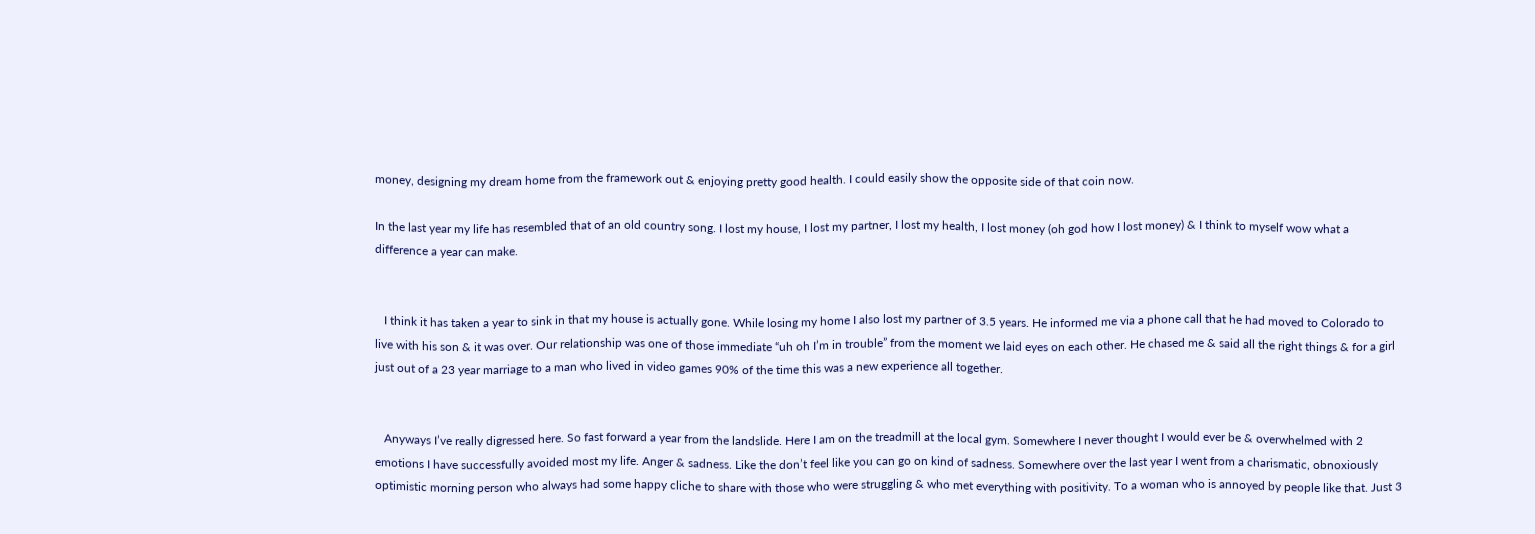money, designing my dream home from the framework out & enjoying pretty good health. I could easily show the opposite side of that coin now.

In the last year my life has resembled that of an old country song. I lost my house, I lost my partner, I lost my health, I lost money (oh god how I lost money) & I think to myself wow what a difference a year can make.


   I think it has taken a year to sink in that my house is actually gone. While losing my home I also lost my partner of 3.5 years. He informed me via a phone call that he had moved to Colorado to live with his son & it was over. Our relationship was one of those immediate “uh oh I’m in trouble” from the moment we laid eyes on each other. He chased me & said all the right things & for a girl just out of a 23 year marriage to a man who lived in video games 90% of the time this was a new experience all together.


   Anyways I’ve really digressed here. So fast forward a year from the landslide. Here I am on the treadmill at the local gym. Somewhere I never thought I would ever be & overwhelmed with 2 emotions I have successfully avoided most my life. Anger & sadness. Like the don’t feel like you can go on kind of sadness. Somewhere over the last year I went from a charismatic, obnoxiously optimistic morning person who always had some happy cliche to share with those who were struggling & who met everything with positivity. To a woman who is annoyed by people like that. Just 3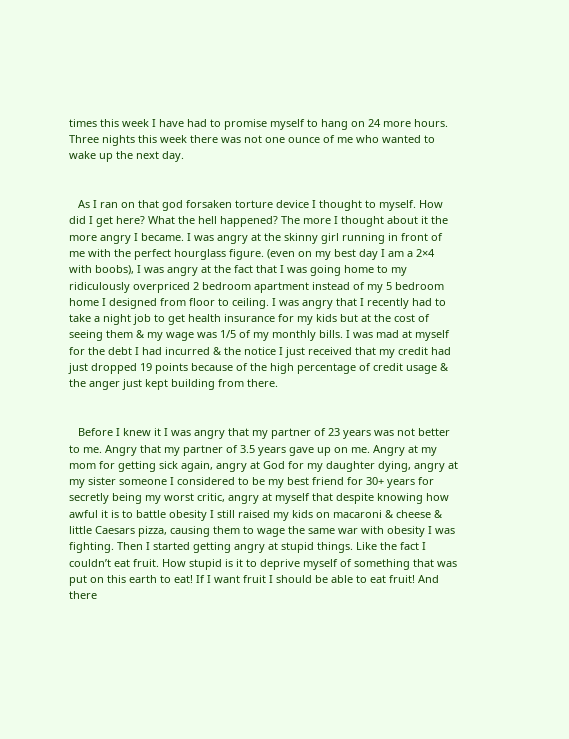times this week I have had to promise myself to hang on 24 more hours. Three nights this week there was not one ounce of me who wanted to wake up the next day.


   As I ran on that god forsaken torture device I thought to myself. How did I get here? What the hell happened? The more I thought about it the more angry I became. I was angry at the skinny girl running in front of me with the perfect hourglass figure. (even on my best day I am a 2×4 with boobs), I was angry at the fact that I was going home to my ridiculously overpriced 2 bedroom apartment instead of my 5 bedroom home I designed from floor to ceiling. I was angry that I recently had to take a night job to get health insurance for my kids but at the cost of seeing them & my wage was 1/5 of my monthly bills. I was mad at myself for the debt I had incurred & the notice I just received that my credit had just dropped 19 points because of the high percentage of credit usage & the anger just kept building from there.


   Before I knew it I was angry that my partner of 23 years was not better to me. Angry that my partner of 3.5 years gave up on me. Angry at my mom for getting sick again, angry at God for my daughter dying, angry at my sister someone I considered to be my best friend for 30+ years for secretly being my worst critic, angry at myself that despite knowing how awful it is to battle obesity I still raised my kids on macaroni & cheese & little Caesars pizza, causing them to wage the same war with obesity I was fighting. Then I started getting angry at stupid things. Like the fact I couldn’t eat fruit. How stupid is it to deprive myself of something that was put on this earth to eat! If I want fruit I should be able to eat fruit! And there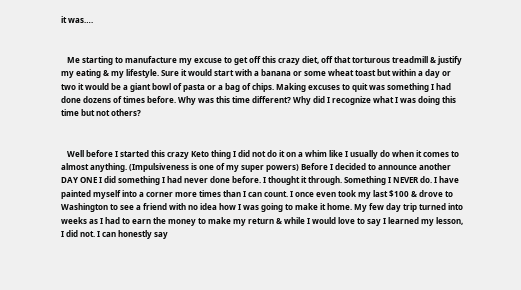it was….


   Me starting to manufacture my excuse to get off this crazy diet, off that torturous treadmill & justify my eating & my lifestyle. Sure it would start with a banana or some wheat toast but within a day or two it would be a giant bowl of pasta or a bag of chips. Making excuses to quit was something I had done dozens of times before. Why was this time different? Why did I recognize what I was doing this time but not others?


   Well before I started this crazy Keto thing I did not do it on a whim like I usually do when it comes to almost anything. (Impulsiveness is one of my super powers) Before I decided to announce another DAY ONE I did something I had never done before. I thought it through. Something I NEVER do. I have painted myself into a corner more times than I can count. I once even took my last $100 & drove to Washington to see a friend with no idea how I was going to make it home. My few day trip turned into weeks as I had to earn the money to make my return & while I would love to say I learned my lesson, I did not. I can honestly say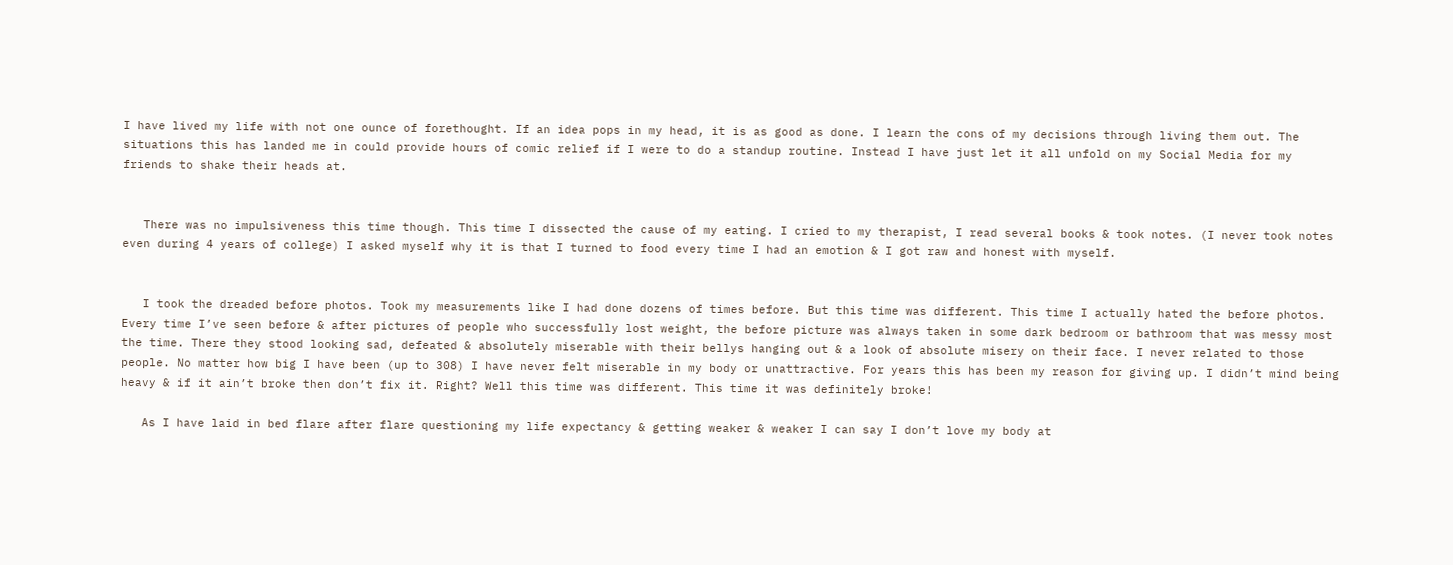I have lived my life with not one ounce of forethought. If an idea pops in my head, it is as good as done. I learn the cons of my decisions through living them out. The situations this has landed me in could provide hours of comic relief if I were to do a standup routine. Instead I have just let it all unfold on my Social Media for my friends to shake their heads at.


   There was no impulsiveness this time though. This time I dissected the cause of my eating. I cried to my therapist, I read several books & took notes. (I never took notes even during 4 years of college) I asked myself why it is that I turned to food every time I had an emotion & I got raw and honest with myself.


   I took the dreaded before photos. Took my measurements like I had done dozens of times before. But this time was different. This time I actually hated the before photos. Every time I’ve seen before & after pictures of people who successfully lost weight, the before picture was always taken in some dark bedroom or bathroom that was messy most the time. There they stood looking sad, defeated & absolutely miserable with their bellys hanging out & a look of absolute misery on their face. I never related to those people. No matter how big I have been (up to 308) I have never felt miserable in my body or unattractive. For years this has been my reason for giving up. I didn’t mind being heavy & if it ain’t broke then don’t fix it. Right? Well this time was different. This time it was definitely broke!

   As I have laid in bed flare after flare questioning my life expectancy & getting weaker & weaker I can say I don’t love my body at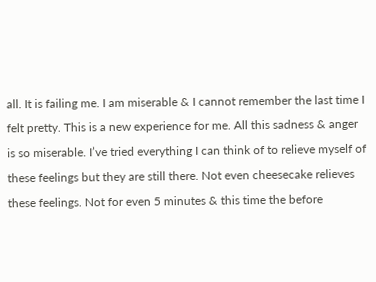all. It is failing me. I am miserable & I cannot remember the last time I felt pretty. This is a new experience for me. All this sadness & anger is so miserable. I’ve tried everything I can think of to relieve myself of these feelings but they are still there. Not even cheesecake relieves these feelings. Not for even 5 minutes & this time the before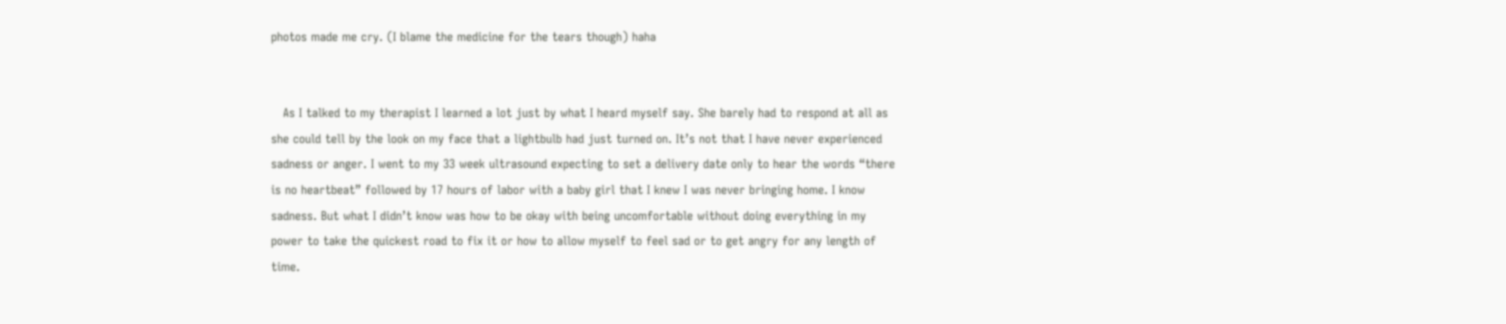photos made me cry. (I blame the medicine for the tears though) haha


   As I talked to my therapist I learned a lot just by what I heard myself say. She barely had to respond at all as she could tell by the look on my face that a lightbulb had just turned on. It’s not that I have never experienced sadness or anger. I went to my 33 week ultrasound expecting to set a delivery date only to hear the words “there is no heartbeat” followed by 17 hours of labor with a baby girl that I knew I was never bringing home. I know sadness. But what I didn’t know was how to be okay with being uncomfortable without doing everything in my power to take the quickest road to fix it or how to allow myself to feel sad or to get angry for any length of time.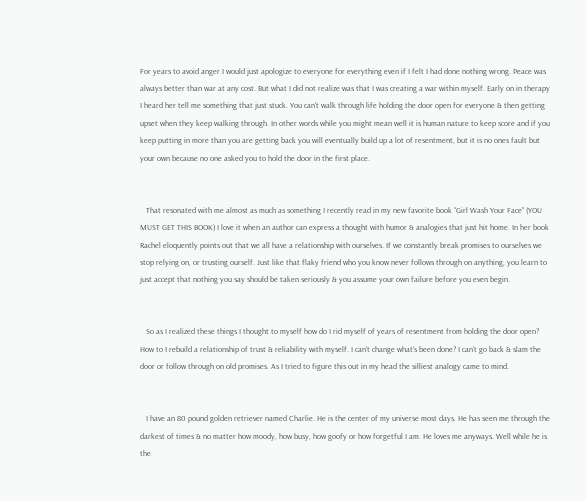For years to avoid anger I would just apologize to everyone for everything even if I felt I had done nothing wrong. Peace was always better than war at any cost. But what I did not realize was that I was creating a war within myself. Early on in therapy I heard her tell me something that just stuck. You can’t walk through life holding the door open for everyone & then getting upset when they keep walking through. In other words while you might mean well it is human nature to keep score and if you keep putting in more than you are getting back you will eventually build up a lot of resentment, but it is no ones fault but your own because no one asked you to hold the door in the first place.


   That resonated with me almost as much as something I recently read in my new favorite book “Girl Wash Your Face” (YOU MUST GET THIS BOOK) I love it when an author can express a thought with humor & analogies that just hit home. In her book Rachel eloquently points out that we all have a relationship with ourselves. If we constantly break promises to ourselves we stop relying on, or trusting ourself. Just like that flaky friend who you know never follows through on anything, you learn to just accept that nothing you say should be taken seriously & you assume your own failure before you even begin.


   So as I realized these things I thought to myself how do I rid myself of years of resentment from holding the door open? How to I rebuild a relationship of trust & reliability with myself. I can’t change what’s been done? I can’t go back & slam the door or follow through on old promises. As I tried to figure this out in my head the silliest analogy came to mind.


   I have an 80 pound golden retriever named Charlie. He is the center of my universe most days. He has seen me through the darkest of times & no matter how moody, how busy, how goofy or how forgetful I am. He loves me anyways. Well while he is the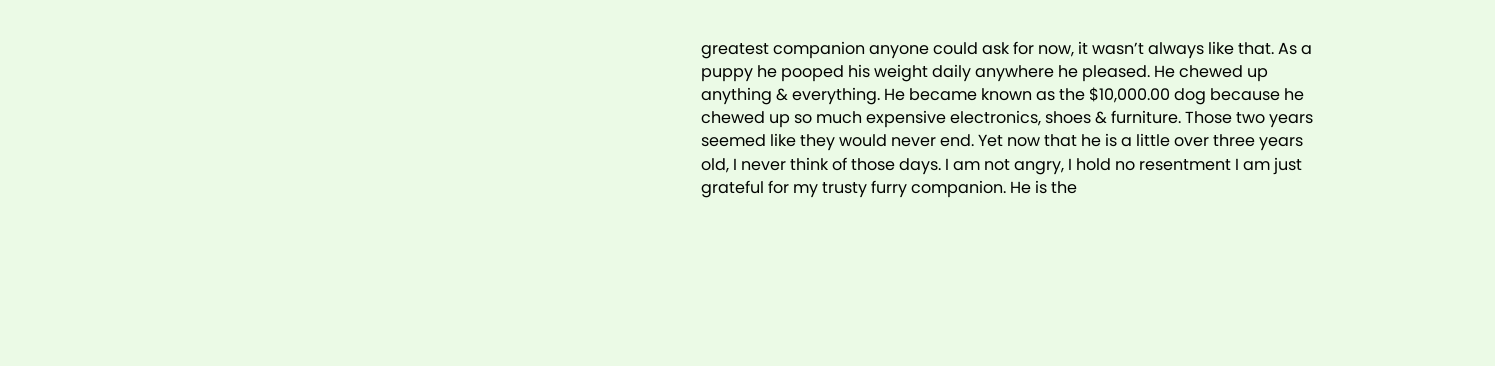greatest companion anyone could ask for now, it wasn’t always like that. As a puppy he pooped his weight daily anywhere he pleased. He chewed up anything & everything. He became known as the $10,000.00 dog because he chewed up so much expensive electronics, shoes & furniture. Those two years seemed like they would never end. Yet now that he is a little over three years old, I never think of those days. I am not angry, I hold no resentment I am just grateful for my trusty furry companion. He is the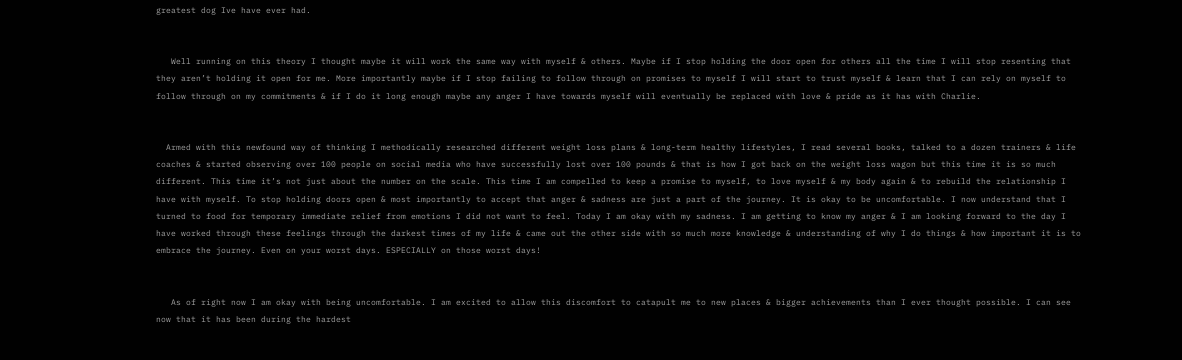greatest dog Ive have ever had.


   Well running on this theory I thought maybe it will work the same way with myself & others. Maybe if I stop holding the door open for others all the time I will stop resenting that they aren’t holding it open for me. More importantly maybe if I stop failing to follow through on promises to myself I will start to trust myself & learn that I can rely on myself to follow through on my commitments & if I do it long enough maybe any anger I have towards myself will eventually be replaced with love & pride as it has with Charlie.


  Armed with this newfound way of thinking I methodically researched different weight loss plans & long-term healthy lifestyles, I read several books, talked to a dozen trainers & life coaches & started observing over 100 people on social media who have successfully lost over 100 pounds & that is how I got back on the weight loss wagon but this time it is so much different. This time it’s not just about the number on the scale. This time I am compelled to keep a promise to myself, to love myself & my body again & to rebuild the relationship I have with myself. To stop holding doors open & most importantly to accept that anger & sadness are just a part of the journey. It is okay to be uncomfortable. I now understand that I turned to food for temporary immediate relief from emotions I did not want to feel. Today I am okay with my sadness. I am getting to know my anger & I am looking forward to the day I have worked through these feelings through the darkest times of my life & came out the other side with so much more knowledge & understanding of why I do things & how important it is to embrace the journey. Even on your worst days. ESPECIALLY on those worst days!


   As of right now I am okay with being uncomfortable. I am excited to allow this discomfort to catapult me to new places & bigger achievements than I ever thought possible. I can see now that it has been during the hardest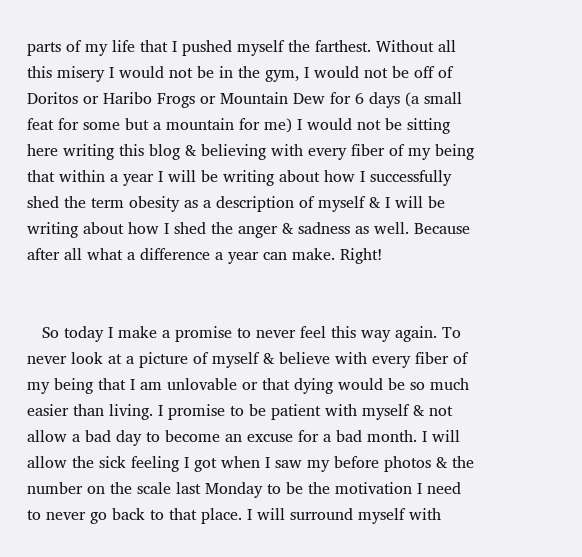parts of my life that I pushed myself the farthest. Without all this misery I would not be in the gym, I would not be off of Doritos or Haribo Frogs or Mountain Dew for 6 days (a small feat for some but a mountain for me) I would not be sitting here writing this blog & believing with every fiber of my being that within a year I will be writing about how I successfully shed the term obesity as a description of myself & I will be writing about how I shed the anger & sadness as well. Because after all what a difference a year can make. Right!


   So today I make a promise to never feel this way again. To never look at a picture of myself & believe with every fiber of my being that I am unlovable or that dying would be so much easier than living. I promise to be patient with myself & not allow a bad day to become an excuse for a bad month. I will allow the sick feeling I got when I saw my before photos & the number on the scale last Monday to be the motivation I need to never go back to that place. I will surround myself with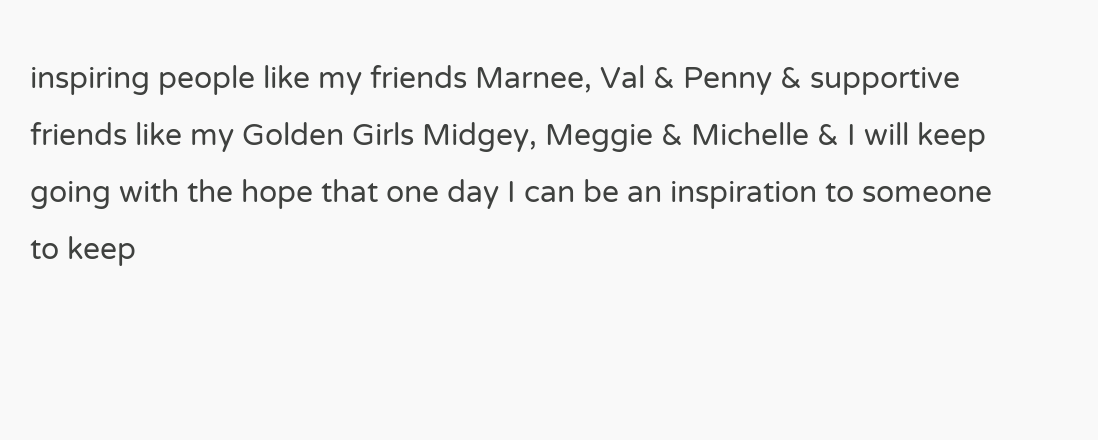inspiring people like my friends Marnee, Val & Penny & supportive friends like my Golden Girls Midgey, Meggie & Michelle & I will keep going with the hope that one day I can be an inspiration to someone to keep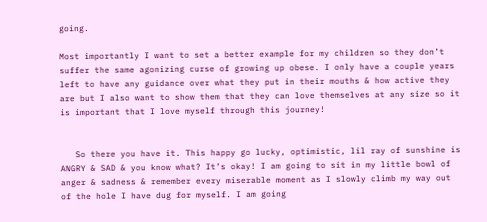going.

Most importantly I want to set a better example for my children so they don’t suffer the same agonizing curse of growing up obese. I only have a couple years left to have any guidance over what they put in their mouths & how active they are but I also want to show them that they can love themselves at any size so it is important that I love myself through this journey!


   So there you have it. This happy go lucky, optimistic, lil ray of sunshine is ANGRY & SAD & you know what? It’s okay! I am going to sit in my little bowl of anger & sadness & remember every miserable moment as I slowly climb my way out of the hole I have dug for myself. I am going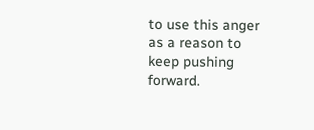to use this anger as a reason to keep pushing forward.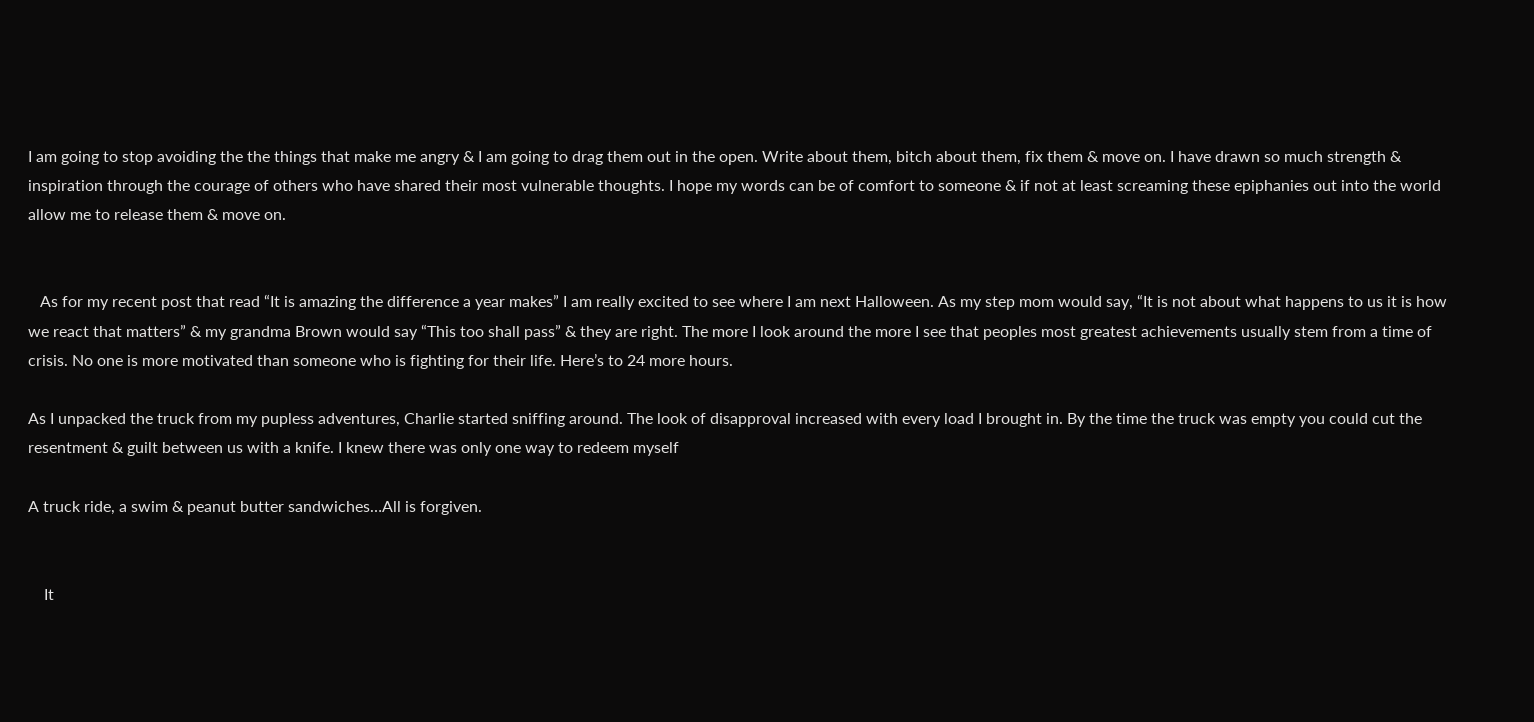I am going to stop avoiding the the things that make me angry & I am going to drag them out in the open. Write about them, bitch about them, fix them & move on. I have drawn so much strength & inspiration through the courage of others who have shared their most vulnerable thoughts. I hope my words can be of comfort to someone & if not at least screaming these epiphanies out into the world allow me to release them & move on.


   As for my recent post that read “It is amazing the difference a year makes” I am really excited to see where I am next Halloween. As my step mom would say, “It is not about what happens to us it is how we react that matters” & my grandma Brown would say “This too shall pass” & they are right. The more I look around the more I see that peoples most greatest achievements usually stem from a time of crisis. No one is more motivated than someone who is fighting for their life. Here’s to 24 more hours.

As I unpacked the truck from my pupless adventures, Charlie started sniffing around. The look of disapproval increased with every load I brought in. By the time the truck was empty you could cut the resentment & guilt between us with a knife. I knew there was only one way to redeem myself

A truck ride, a swim & peanut butter sandwiches…All is forgiven.


    It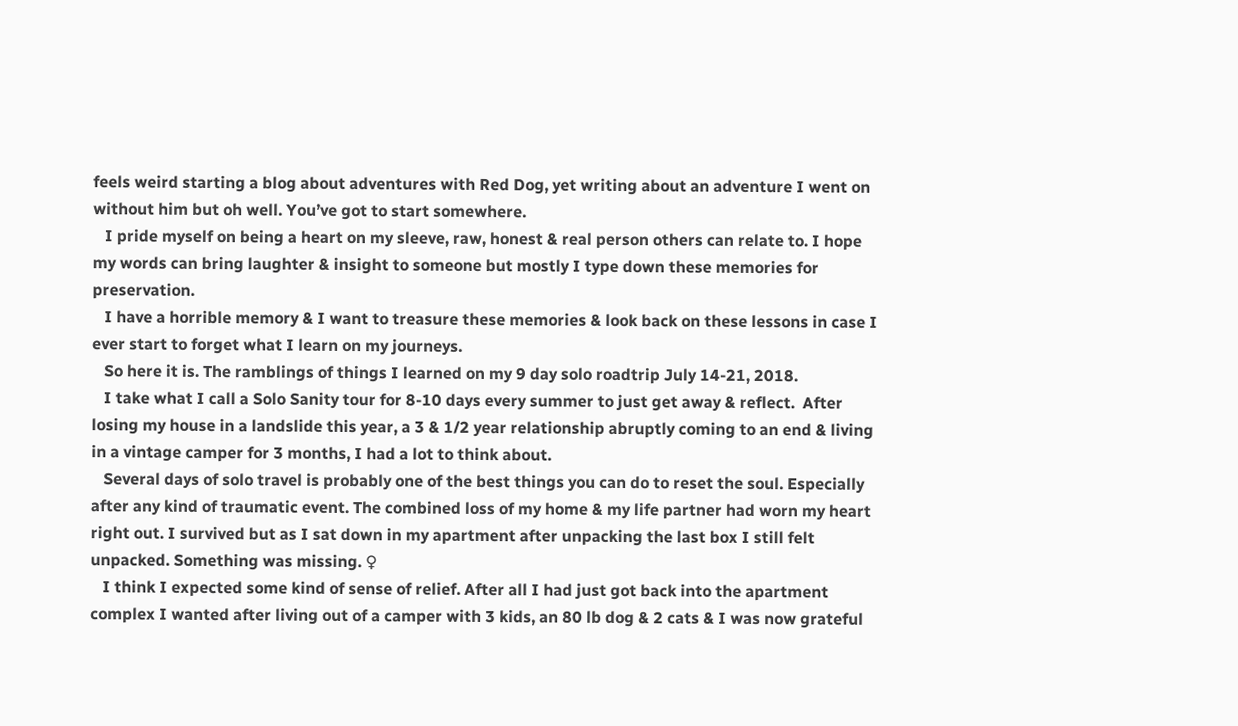feels weird starting a blog about adventures with Red Dog, yet writing about an adventure I went on without him but oh well. You’ve got to start somewhere.
   I pride myself on being a heart on my sleeve, raw, honest & real person others can relate to. I hope my words can bring laughter & insight to someone but mostly I type down these memories for preservation.
   I have a horrible memory & I want to treasure these memories & look back on these lessons in case I ever start to forget what I learn on my journeys.
   So here it is. The ramblings of things I learned on my 9 day solo roadtrip July 14-21, 2018.
   I take what I call a Solo Sanity tour for 8-10 days every summer to just get away & reflect.  After losing my house in a landslide this year, a 3 & 1/2 year relationship abruptly coming to an end & living in a vintage camper for 3 months, I had a lot to think about.
   Several days of solo travel is probably one of the best things you can do to reset the soul. Especially after any kind of traumatic event. The combined loss of my home & my life partner had worn my heart right out. I survived but as I sat down in my apartment after unpacking the last box I still felt unpacked. Something was missing. ♀
   I think I expected some kind of sense of relief. After all I had just got back into the apartment complex I wanted after living out of a camper with 3 kids, an 80 lb dog & 2 cats & I was now grateful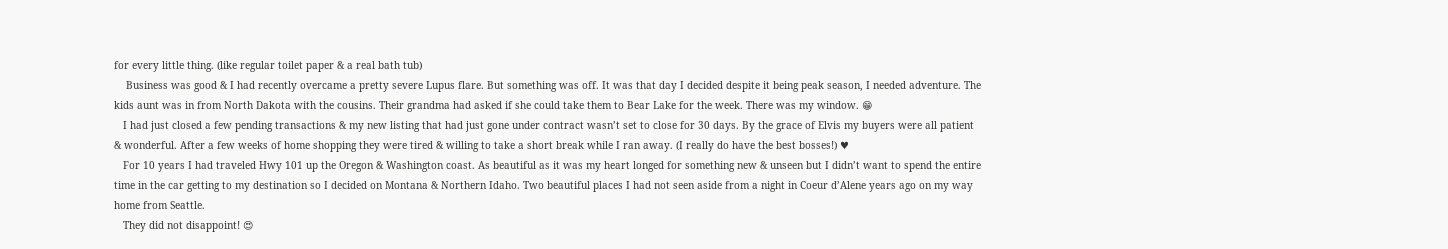for every little thing. (like regular toilet paper & a real bath tub)
    Business was good & I had recently overcame a pretty severe Lupus flare. But something was off. It was that day I decided despite it being peak season, I needed adventure. The kids aunt was in from North Dakota with the cousins. Their grandma had asked if she could take them to Bear Lake for the week. There was my window. 😁
   I had just closed a few pending transactions & my new listing that had just gone under contract wasn’t set to close for 30 days. By the grace of Elvis my buyers were all patient & wonderful. After a few weeks of home shopping they were tired & willing to take a short break while I ran away. (I really do have the best bosses!) ♥
   For 10 years I had traveled Hwy 101 up the Oregon & Washington coast. As beautiful as it was my heart longed for something new & unseen but I didn’t want to spend the entire time in the car getting to my destination so I decided on Montana & Northern Idaho. Two beautiful places I had not seen aside from a night in Coeur d’Alene years ago on my way home from Seattle.
   They did not disappoint! 😍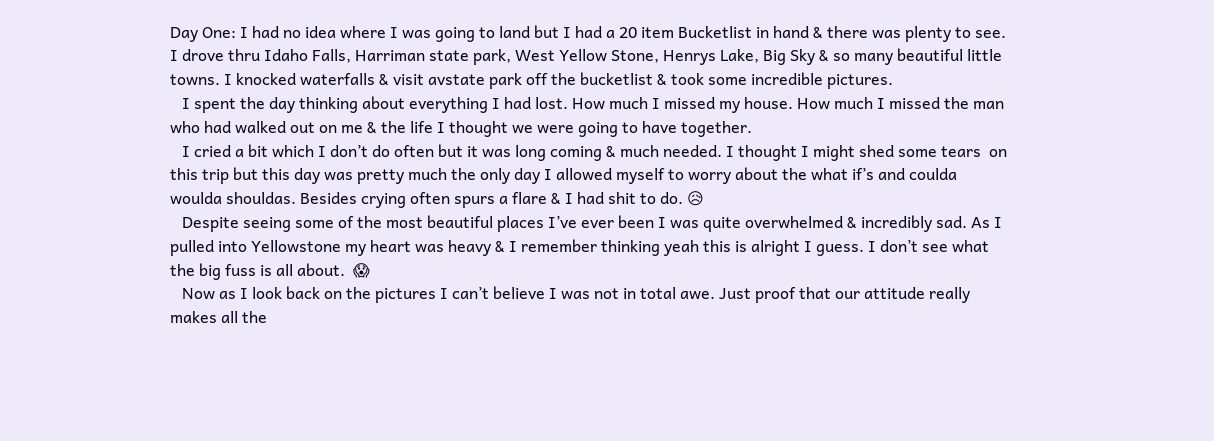Day One: I had no idea where I was going to land but I had a 20 item Bucketlist in hand & there was plenty to see. I drove thru Idaho Falls, Harriman state park, West Yellow Stone, Henrys Lake, Big Sky & so many beautiful little towns. I knocked waterfalls & visit avstate park off the bucketlist & took some incredible pictures.
   I spent the day thinking about everything I had lost. How much I missed my house. How much I missed the man who had walked out on me & the life I thought we were going to have together.
   I cried a bit which I don’t do often but it was long coming & much needed. I thought I might shed some tears  on this trip but this day was pretty much the only day I allowed myself to worry about the what if’s and coulda woulda shouldas. Besides crying often spurs a flare & I had shit to do. 😥
   Despite seeing some of the most beautiful places I’ve ever been I was quite overwhelmed & incredibly sad. As I pulled into Yellowstone my heart was heavy & I remember thinking yeah this is alright I guess. I don’t see what the big fuss is all about.  😱
   Now as I look back on the pictures I can’t believe I was not in total awe. Just proof that our attitude really makes all the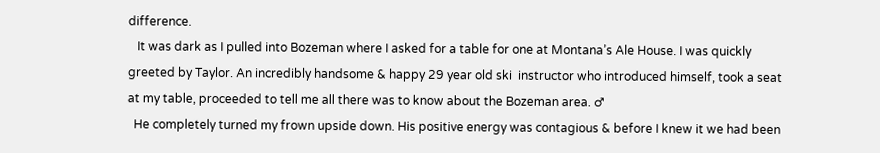difference.
   It was dark as I pulled into Bozeman where I asked for a table for one at Montana’s Ale House. I was quickly greeted by Taylor. An incredibly handsome & happy 29 year old ski  instructor who introduced himself, took a seat at my table, proceeded to tell me all there was to know about the Bozeman area. ♂
  He completely turned my frown upside down. His positive energy was contagious & before I knew it we had been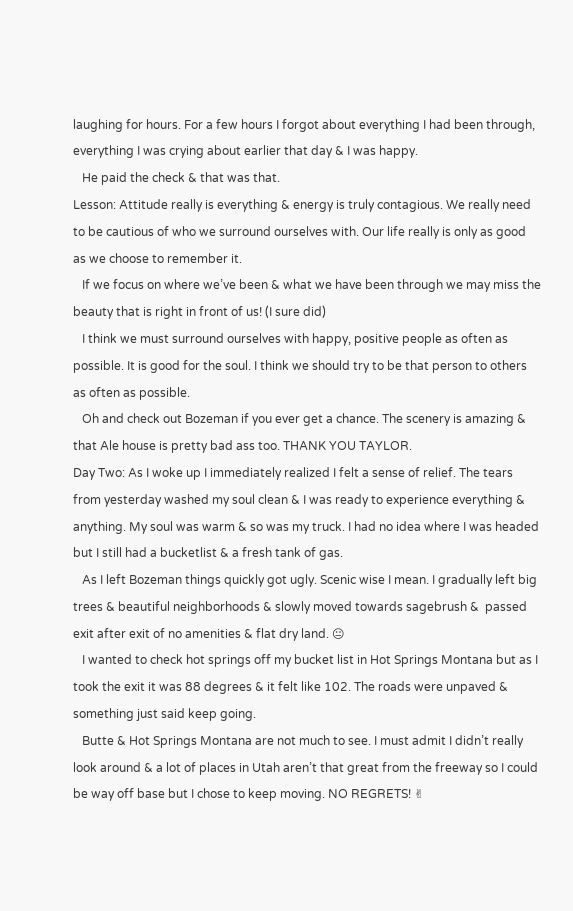laughing for hours. For a few hours I forgot about everything I had been through, everything I was crying about earlier that day & I was happy.
   He paid the check & that was that.
Lesson: Attitude really is everything & energy is truly contagious. We really need to be cautious of who we surround ourselves with. Our life really is only as good as we choose to remember it.
   If we focus on where we’ve been & what we have been through we may miss the beauty that is right in front of us! (I sure did)
   I think we must surround ourselves with happy, positive people as often as possible. It is good for the soul. I think we should try to be that person to others as often as possible.
   Oh and check out Bozeman if you ever get a chance. The scenery is amazing & that Ale house is pretty bad ass too. THANK YOU TAYLOR.
Day Two: As I woke up I immediately realized I felt a sense of relief. The tears from yesterday washed my soul clean & I was ready to experience everything & anything. My soul was warm & so was my truck. I had no idea where I was headed but I still had a bucketlist & a fresh tank of gas.
   As I left Bozeman things quickly got ugly. Scenic wise I mean. I gradually left big trees & beautiful neighborhoods & slowly moved towards sagebrush &  passed exit after exit of no amenities & flat dry land. 😐
   I wanted to check hot springs off my bucket list in Hot Springs Montana but as I took the exit it was 88 degrees & it felt like 102. The roads were unpaved & something just said keep going.
   Butte & Hot Springs Montana are not much to see. I must admit I didn’t really look around & a lot of places in Utah aren’t that great from the freeway so I could be way off base but I chose to keep moving. NO REGRETS! ✌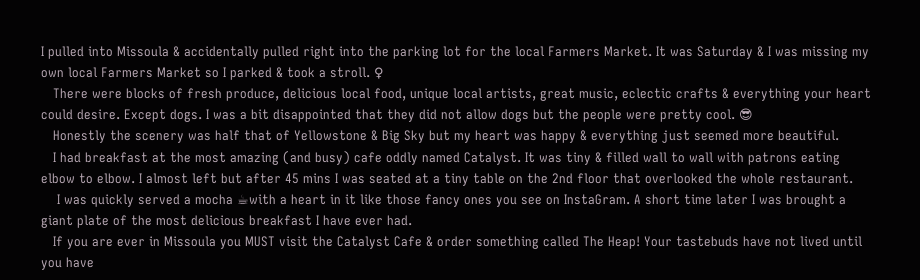I pulled into Missoula & accidentally pulled right into the parking lot for the local Farmers Market. It was Saturday & I was missing my own local Farmers Market so I parked & took a stroll. ♀
   There were blocks of fresh produce, delicious local food, unique local artists, great music, eclectic crafts & everything your heart could desire. Except dogs. I was a bit disappointed that they did not allow dogs but the people were pretty cool. 😎
   Honestly the scenery was half that of Yellowstone & Big Sky but my heart was happy & everything just seemed more beautiful.
   I had breakfast at the most amazing (and busy) cafe oddly named Catalyst. It was tiny & filled wall to wall with patrons eating elbow to elbow. I almost left but after 45 mins I was seated at a tiny table on the 2nd floor that overlooked the whole restaurant.
    I was quickly served a mocha ☕with a heart in it like those fancy ones you see on InstaGram. A short time later I was brought a giant plate of the most delicious breakfast I have ever had.
   If you are ever in Missoula you MUST visit the Catalyst Cafe & order something called The Heap! Your tastebuds have not lived until you have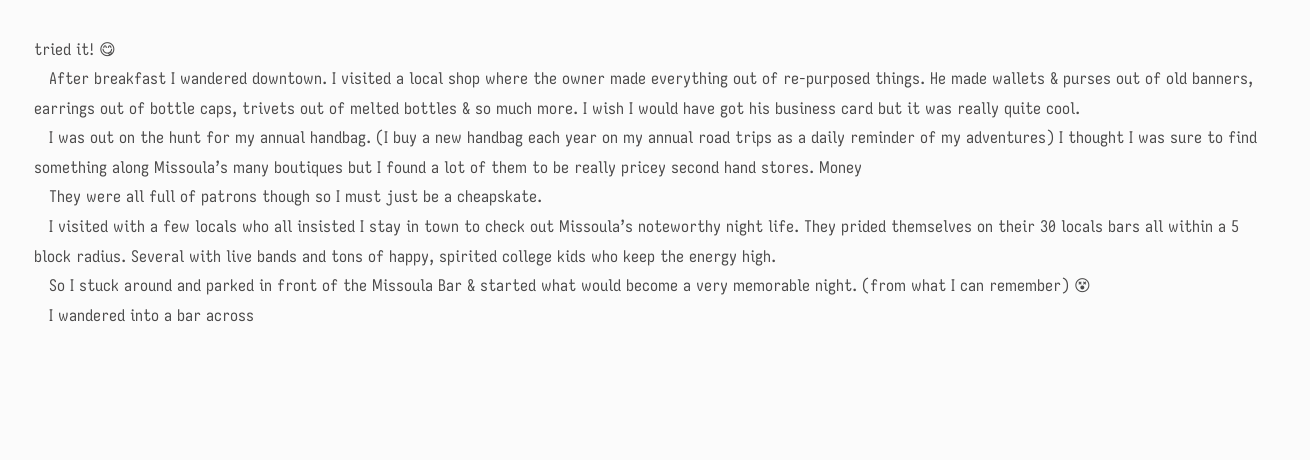tried it! 😋
   After breakfast I wandered downtown. I visited a local shop where the owner made everything out of re-purposed things. He made wallets & purses out of old banners, earrings out of bottle caps, trivets out of melted bottles & so much more. I wish I would have got his business card but it was really quite cool.
   I was out on the hunt for my annual handbag. (I buy a new handbag each year on my annual road trips as a daily reminder of my adventures) I thought I was sure to find something along Missoula’s many boutiques but I found a lot of them to be really pricey second hand stores. Money
   They were all full of patrons though so I must just be a cheapskate.
   I visited with a few locals who all insisted I stay in town to check out Missoula’s noteworthy night life. They prided themselves on their 30 locals bars all within a 5 block radius. Several with live bands and tons of happy, spirited college kids who keep the energy high.
   So I stuck around and parked in front of the Missoula Bar & started what would become a very memorable night. (from what I can remember) 😵
   I wandered into a bar across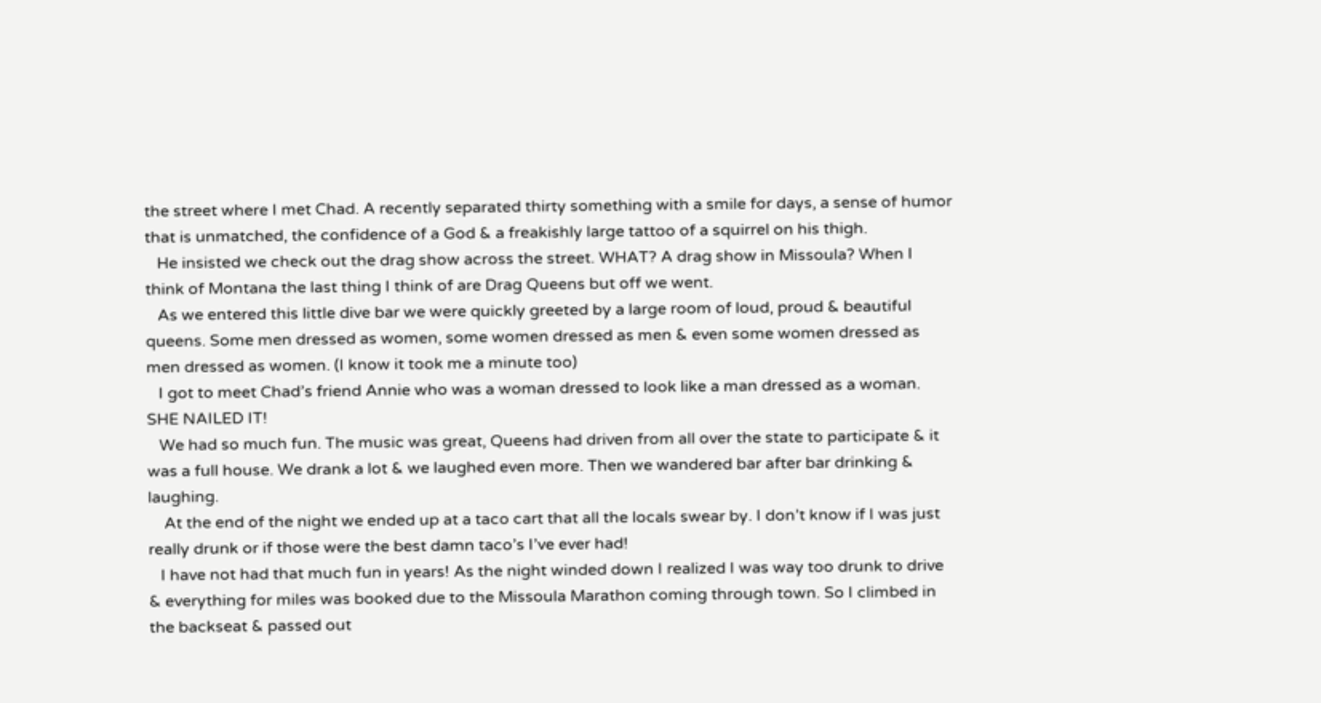the street where I met Chad. A recently separated thirty something with a smile for days, a sense of humor that is unmatched, the confidence of a God & a freakishly large tattoo of a squirrel on his thigh.
   He insisted we check out the drag show across the street. WHAT? A drag show in Missoula? When I think of Montana the last thing I think of are Drag Queens but off we went.
   As we entered this little dive bar we were quickly greeted by a large room of loud, proud & beautiful queens. Some men dressed as women, some women dressed as men & even some women dressed as men dressed as women. (I know it took me a minute too)
   I got to meet Chad’s friend Annie who was a woman dressed to look like a man dressed as a woman. SHE NAILED IT!
   We had so much fun. The music was great, Queens had driven from all over the state to participate & it was a full house. We drank a lot & we laughed even more. Then we wandered bar after bar drinking & laughing.
    At the end of the night we ended up at a taco cart that all the locals swear by. I don’t know if I was just really drunk or if those were the best damn taco’s I’ve ever had!
   I have not had that much fun in years! As the night winded down I realized I was way too drunk to drive & everything for miles was booked due to the Missoula Marathon coming through town. So I climbed in the backseat & passed out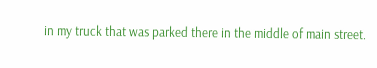in my truck that was parked there in the middle of main street.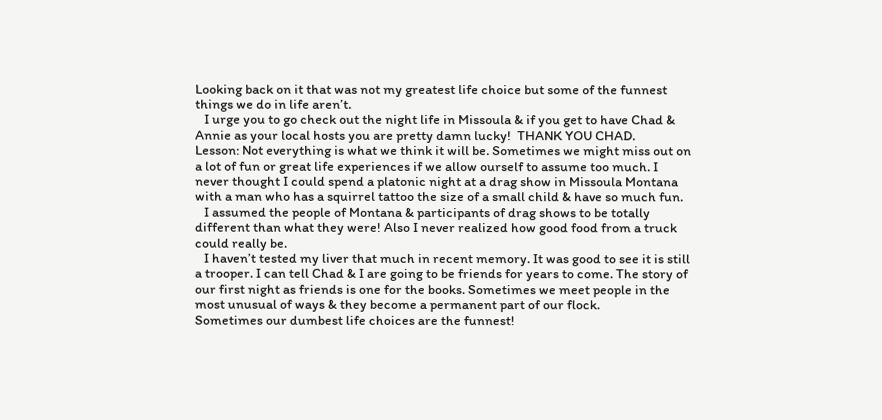Looking back on it that was not my greatest life choice but some of the funnest things we do in life aren’t.
   I urge you to go check out the night life in Missoula & if you get to have Chad & Annie as your local hosts you are pretty damn lucky!  THANK YOU CHAD.
Lesson: Not everything is what we think it will be. Sometimes we might miss out on a lot of fun or great life experiences if we allow ourself to assume too much. I never thought I could spend a platonic night at a drag show in Missoula Montana with a man who has a squirrel tattoo the size of a small child & have so much fun.
   I assumed the people of Montana & participants of drag shows to be totally different than what they were! Also I never realized how good food from a truck could really be.
   I haven’t tested my liver that much in recent memory. It was good to see it is still a trooper. I can tell Chad & I are going to be friends for years to come. The story of our first night as friends is one for the books. Sometimes we meet people in the most unusual of ways & they become a permanent part of our flock.
Sometimes our dumbest life choices are the funnest!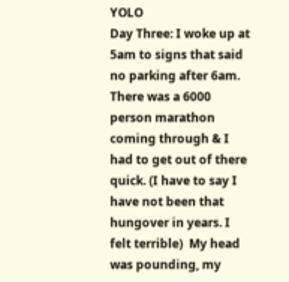YOLO
Day Three: I woke up at 5am to signs that said no parking after 6am. There was a 6000 person marathon coming through & I had to get out of there quick. (I have to say I have not been that hungover in years. I felt terrible)  My head was pounding, my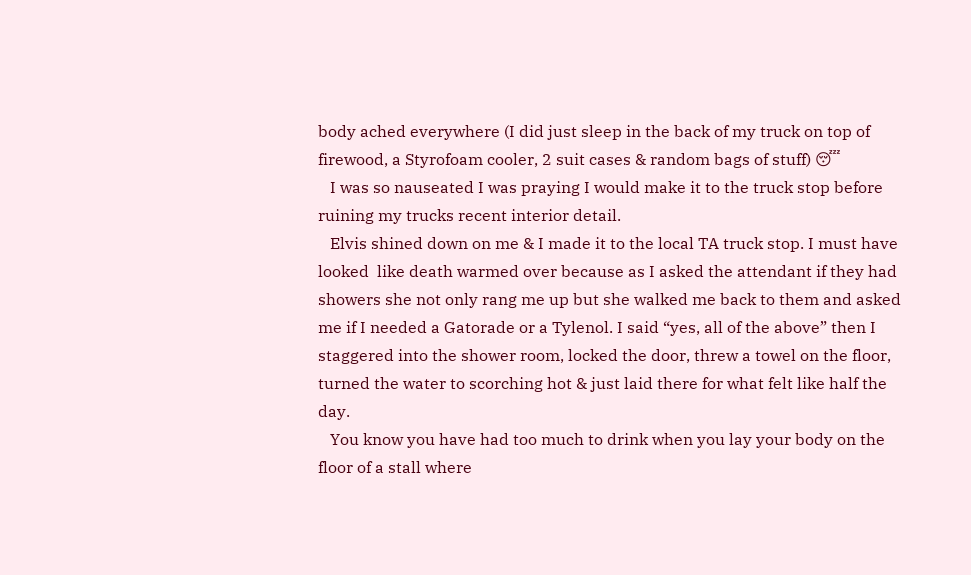body ached everywhere (I did just sleep in the back of my truck on top of firewood, a Styrofoam cooler, 2 suit cases & random bags of stuff) 😴
   I was so nauseated I was praying I would make it to the truck stop before ruining my trucks recent interior detail.
   Elvis shined down on me & I made it to the local TA truck stop. I must have looked  like death warmed over because as I asked the attendant if they had showers she not only rang me up but she walked me back to them and asked me if I needed a Gatorade or a Tylenol. I said “yes, all of the above” then I staggered into the shower room, locked the door, threw a towel on the floor, turned the water to scorching hot & just laid there for what felt like half the day.
   You know you have had too much to drink when you lay your body on the floor of a stall where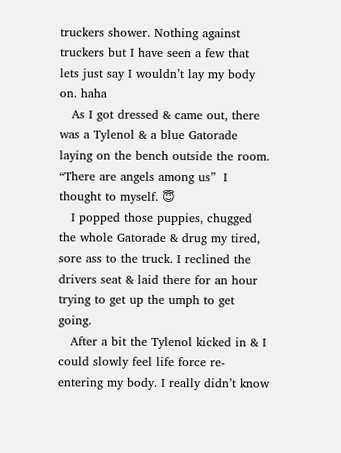truckers shower. Nothing against truckers but I have seen a few that lets just say I wouldn’t lay my body on. haha
   As I got dressed & came out, there was a Tylenol & a blue Gatorade laying on the bench outside the room. “There are angels among us”  I thought to myself. 😇
   I popped those puppies, chugged the whole Gatorade & drug my tired, sore ass to the truck. I reclined the drivers seat & laid there for an hour trying to get up the umph to get going.
   After a bit the Tylenol kicked in & I could slowly feel life force re-entering my body. I really didn’t know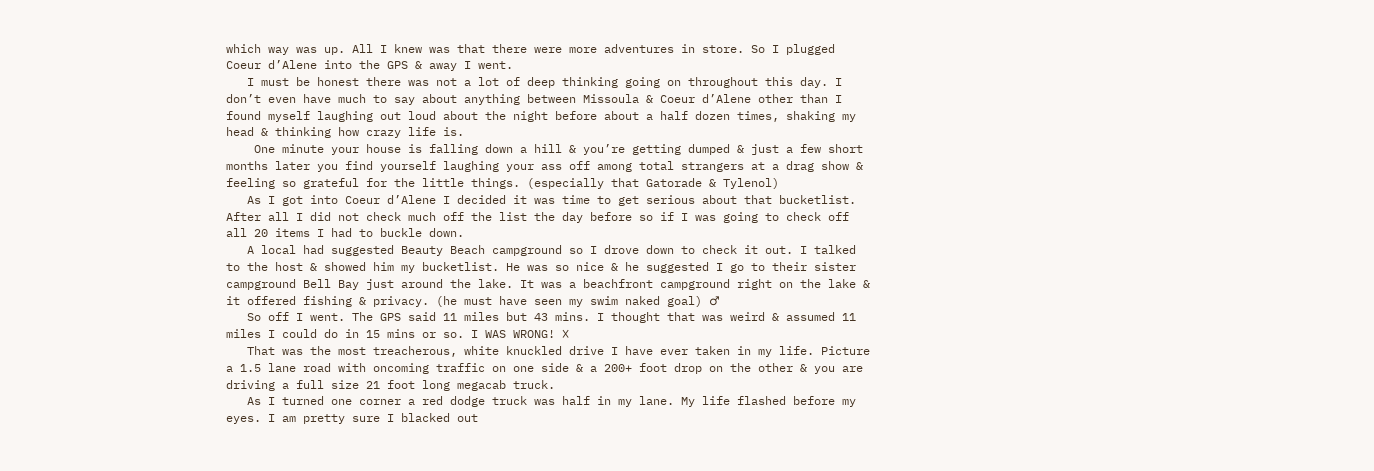which way was up. All I knew was that there were more adventures in store. So I plugged Coeur d’Alene into the GPS & away I went.
   I must be honest there was not a lot of deep thinking going on throughout this day. I don’t even have much to say about anything between Missoula & Coeur d’Alene other than I found myself laughing out loud about the night before about a half dozen times, shaking my head & thinking how crazy life is.
    One minute your house is falling down a hill & you’re getting dumped & just a few short months later you find yourself laughing your ass off among total strangers at a drag show & feeling so grateful for the little things. (especially that Gatorade & Tylenol)
   As I got into Coeur d’Alene I decided it was time to get serious about that bucketlist. After all I did not check much off the list the day before so if I was going to check off all 20 items I had to buckle down.
   A local had suggested Beauty Beach campground so I drove down to check it out. I talked to the host & showed him my bucketlist. He was so nice & he suggested I go to their sister campground Bell Bay just around the lake. It was a beachfront campground right on the lake & it offered fishing & privacy. (he must have seen my swim naked goal) ♂
   So off I went. The GPS said 11 miles but 43 mins. I thought that was weird & assumed 11 miles I could do in 15 mins or so. I WAS WRONG! ❌
   That was the most treacherous, white knuckled drive I have ever taken in my life. Picture a 1.5 lane road with oncoming traffic on one side & a 200+ foot drop on the other & you are driving a full size 21 foot long megacab truck.
   As I turned one corner a red dodge truck was half in my lane. My life flashed before my eyes. I am pretty sure I blacked out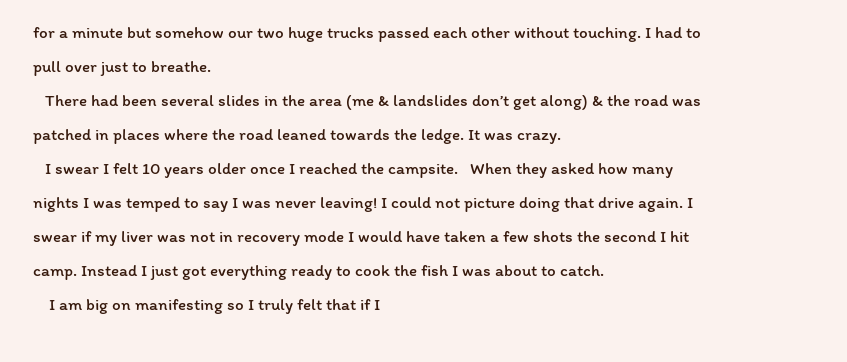for a minute but somehow our two huge trucks passed each other without touching. I had to pull over just to breathe.
   There had been several slides in the area (me & landslides don’t get along) & the road was patched in places where the road leaned towards the ledge. It was crazy.
   I swear I felt 10 years older once I reached the campsite.   When they asked how many nights I was temped to say I was never leaving! I could not picture doing that drive again. I swear if my liver was not in recovery mode I would have taken a few shots the second I hit camp. Instead I just got everything ready to cook the fish I was about to catch.
    I am big on manifesting so I truly felt that if I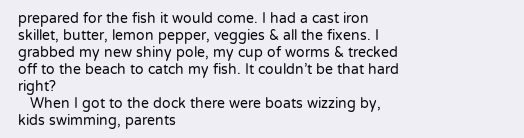prepared for the fish it would come. I had a cast iron skillet, butter, lemon pepper, veggies & all the fixens. I grabbed my new shiny pole, my cup of worms & trecked off to the beach to catch my fish. It couldn’t be that hard right?
   When I got to the dock there were boats wizzing by, kids swimming, parents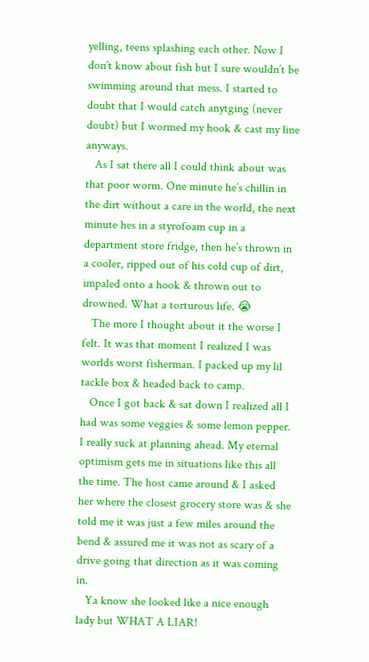yelling, teens splashing each other. Now I don’t know about fish but I sure wouldn’t be swimming around that mess. I started to doubt that I would catch anytging (never doubt) but I wormed my hook & cast my line anyways.
   As I sat there all I could think about was that poor worm. One minute he’s chillin in the dirt without a care in the world, the next minute hes in a styrofoam cup in a department store fridge, then he’s thrown in a cooler, ripped out of his cold cup of dirt, impaled onto a hook & thrown out to drowned. What a torturous life. 😭
   The more I thought about it the worse I felt. It was that moment I realized I was worlds worst fisherman. I packed up my lil tackle box & headed back to camp.
   Once I got back & sat down I realized all I had was some veggies & some lemon pepper. I really suck at planning ahead. My eternal optimism gets me in situations like this all the time. The host came around & I asked her where the closest grocery store was & she told me it was just a few miles around the bend & assured me it was not as scary of a drive going that direction as it was coming in.
   Ya know she looked like a nice enough lady but WHAT A LIAR!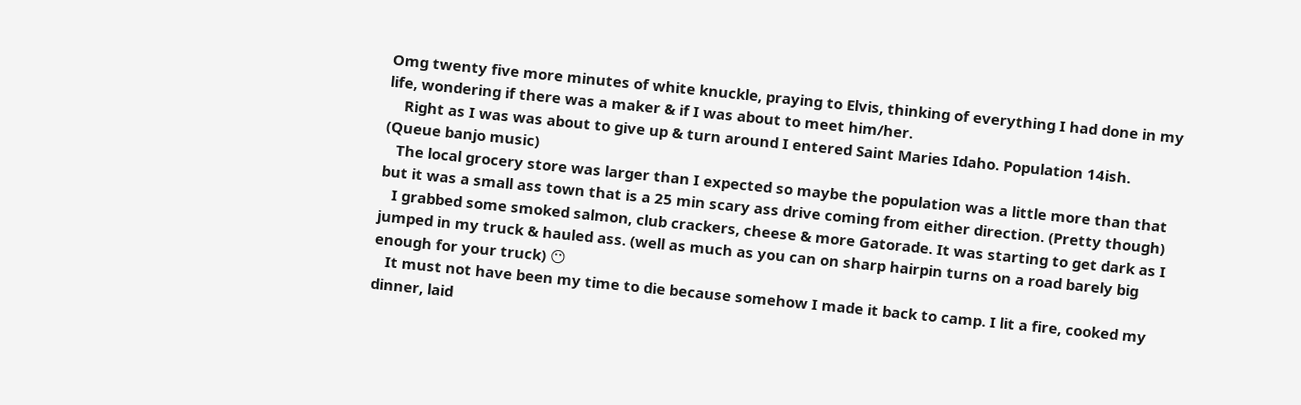Omg twenty five more minutes of white knuckle, praying to Elvis, thinking of everything I had done in my life, wondering if there was a maker & if I was about to meet him/her.
    Right as I was was about to give up & turn around I entered Saint Maries Idaho. Population 14ish. (Queue banjo music)
   The local grocery store was larger than I expected so maybe the population was a little more than that but it was a small ass town that is a 25 min scary ass drive coming from either direction. (Pretty though)
   I grabbed some smoked salmon, club crackers, cheese & more Gatorade. It was starting to get dark as I jumped in my truck & hauled ass. (well as much as you can on sharp hairpin turns on a road barely big enough for your truck) 😶
   It must not have been my time to die because somehow I made it back to camp. I lit a fire, cooked my dinner, laid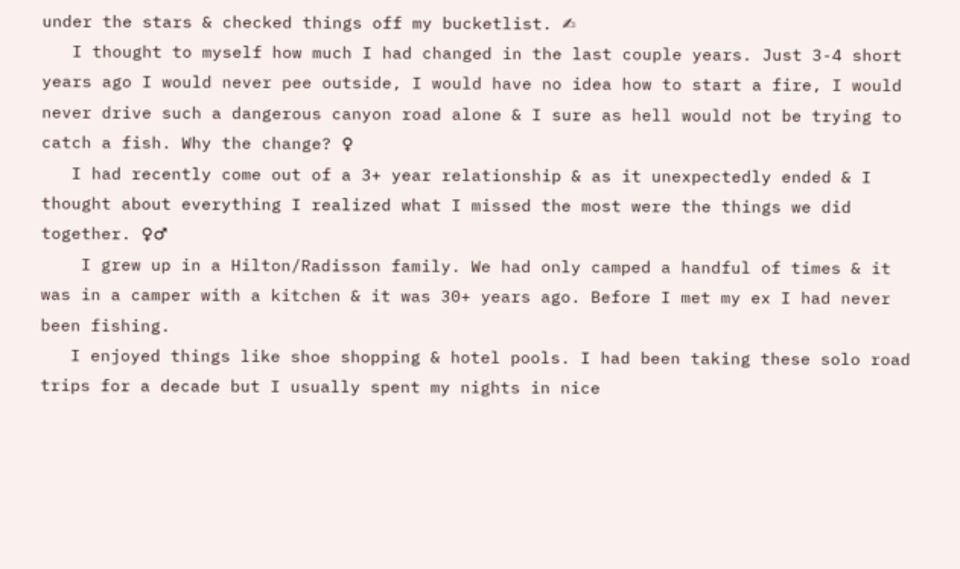under the stars & checked things off my bucketlist. ✍
   I thought to myself how much I had changed in the last couple years. Just 3-4 short years ago I would never pee outside, I would have no idea how to start a fire, I would never drive such a dangerous canyon road alone & I sure as hell would not be trying to catch a fish. Why the change? ♀
   I had recently come out of a 3+ year relationship & as it unexpectedly ended & I thought about everything I realized what I missed the most were the things we did together. ♀♂
    I grew up in a Hilton/Radisson family. We had only camped a handful of times & it was in a camper with a kitchen & it was 30+ years ago. Before I met my ex I had never been fishing.
   I enjoyed things like shoe shopping & hotel pools. I had been taking these solo road trips for a decade but I usually spent my nights in nice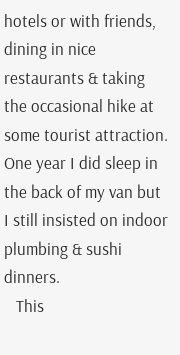hotels or with friends, dining in nice restaurants & taking the occasional hike at some tourist attraction. One year I did sleep in the back of my van but I still insisted on indoor plumbing & sushi dinners.
   This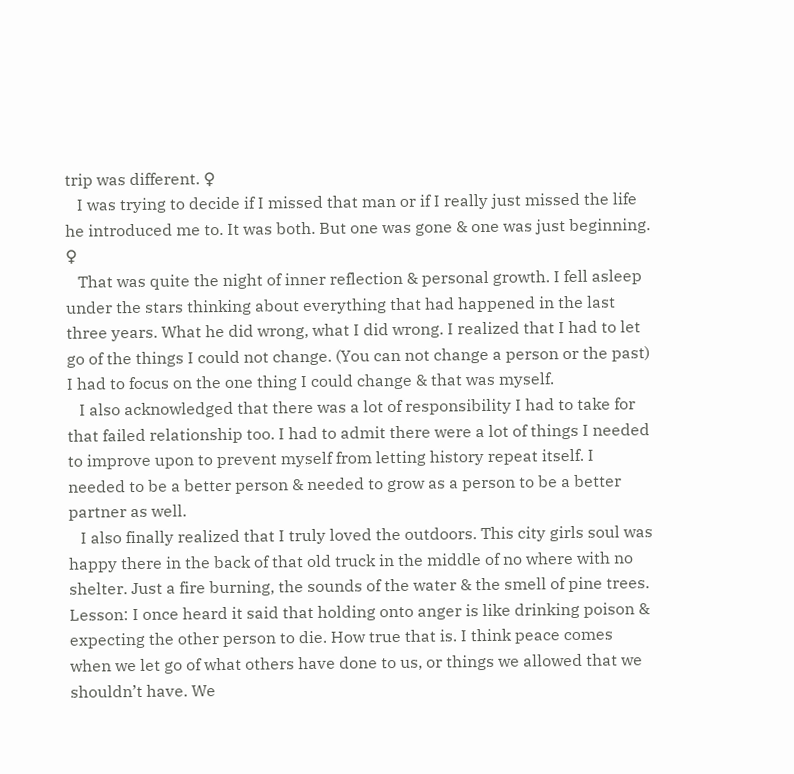trip was different. ♀
   I was trying to decide if I missed that man or if I really just missed the life he introduced me to. It was both. But one was gone & one was just beginning. ♀
   That was quite the night of inner reflection & personal growth. I fell asleep under the stars thinking about everything that had happened in the last three years. What he did wrong, what I did wrong. I realized that I had to let go of the things I could not change. (You can not change a person or the past) I had to focus on the one thing I could change & that was myself.
   I also acknowledged that there was a lot of responsibility I had to take for that failed relationship too. I had to admit there were a lot of things I needed to improve upon to prevent myself from letting history repeat itself. I needed to be a better person & needed to grow as a person to be a better partner as well.
   I also finally realized that I truly loved the outdoors. This city girls soul was happy there in the back of that old truck in the middle of no where with no shelter. Just a fire burning, the sounds of the water & the smell of pine trees.
Lesson: I once heard it said that holding onto anger is like drinking poison & expecting the other person to die. How true that is. I think peace comes when we let go of what others have done to us, or things we allowed that we shouldn’t have. We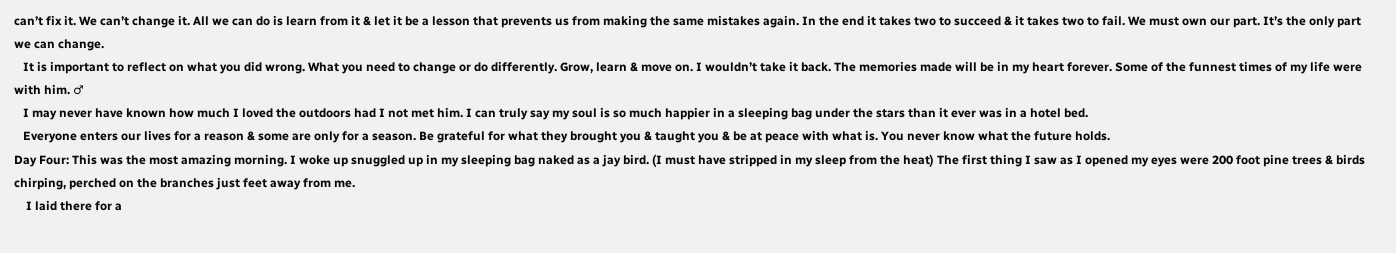can’t fix it. We can’t change it. All we can do is learn from it & let it be a lesson that prevents us from making the same mistakes again. In the end it takes two to succeed & it takes two to fail. We must own our part. It’s the only part we can change.
   It is important to reflect on what you did wrong. What you need to change or do differently. Grow, learn & move on. I wouldn’t take it back. The memories made will be in my heart forever. Some of the funnest times of my life were with him. ♂
   I may never have known how much I loved the outdoors had I not met him. I can truly say my soul is so much happier in a sleeping bag under the stars than it ever was in a hotel bed.
   Everyone enters our lives for a reason & some are only for a season. Be grateful for what they brought you & taught you & be at peace with what is. You never know what the future holds.
Day Four: This was the most amazing morning. I woke up snuggled up in my sleeping bag naked as a jay bird. (I must have stripped in my sleep from the heat) The first thing I saw as I opened my eyes were 200 foot pine trees & birds chirping, perched on the branches just feet away from me.
    I laid there for a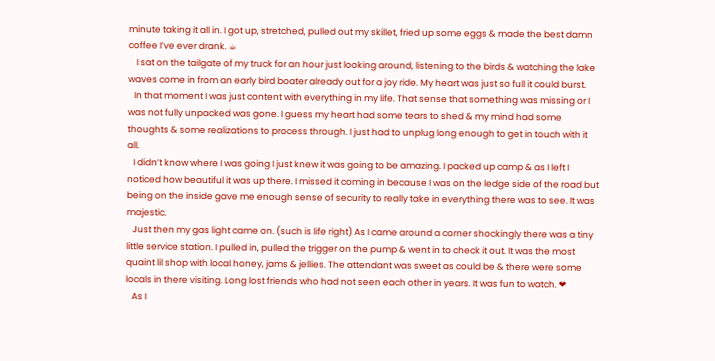minute taking it all in. I got up, stretched, pulled out my skillet, fried up some eggs & made the best damn coffee I’ve ever drank. ☕
    I sat on the tailgate of my truck for an hour just looking around, listening to the birds & watching the lake waves come in from an early bird boater already out for a joy ride. My heart was just so full it could burst.
   In that moment I was just content with everything in my life. That sense that something was missing or I was not fully unpacked was gone. I guess my heart had some tears to shed & my mind had some thoughts & some realizations to process through. I just had to unplug long enough to get in touch with it all.
   I didn’t know where I was going I just knew it was going to be amazing. I packed up camp & as I left I noticed how beautiful it was up there. I missed it coming in because I was on the ledge side of the road but being on the inside gave me enough sense of security to really take in everything there was to see. It was majestic.
   Just then my gas light came on. (such is life right) As I came around a corner shockingly there was a tiny little service station. I pulled in, pulled the trigger on the pump & went in to check it out. It was the most quaint lil shop with local honey, jams & jellies. The attendant was sweet as could be & there were some locals in there visiting. Long lost friends who had not seen each other in years. It was fun to watch. ❤
   As I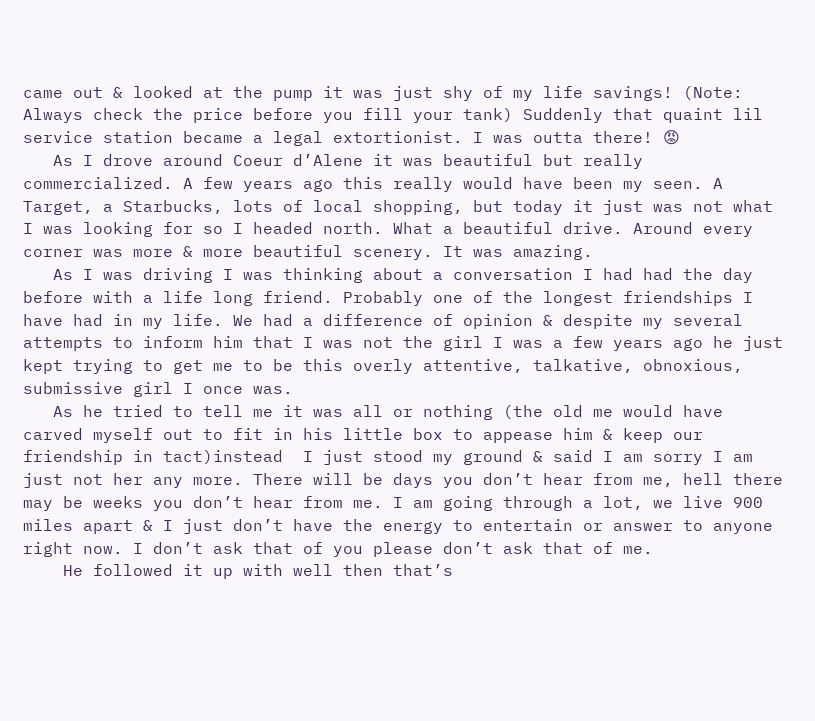came out & looked at the pump it was just shy of my life savings! (Note: Always check the price before you fill your tank) Suddenly that quaint lil service station became a legal extortionist. I was outta there! 😡
   As I drove around Coeur d’Alene it was beautiful but really commercialized. A few years ago this really would have been my seen. A Target, a Starbucks, lots of local shopping, but today it just was not what I was looking for so I headed north. What a beautiful drive. Around every corner was more & more beautiful scenery. It was amazing.
   As I was driving I was thinking about a conversation I had had the day before with a life long friend. Probably one of the longest friendships I have had in my life. We had a difference of opinion & despite my several attempts to inform him that I was not the girl I was a few years ago he just kept trying to get me to be this overly attentive, talkative, obnoxious, submissive girl I once was.
   As he tried to tell me it was all or nothing (the old me would have carved myself out to fit in his little box to appease him & keep our friendship in tact)instead  I just stood my ground & said I am sorry I am just not her any more. There will be days you don’t hear from me, hell there may be weeks you don’t hear from me. I am going through a lot, we live 900 miles apart & I just don’t have the energy to entertain or answer to anyone right now. I don’t ask that of you please don’t ask that of me.
    He followed it up with well then that’s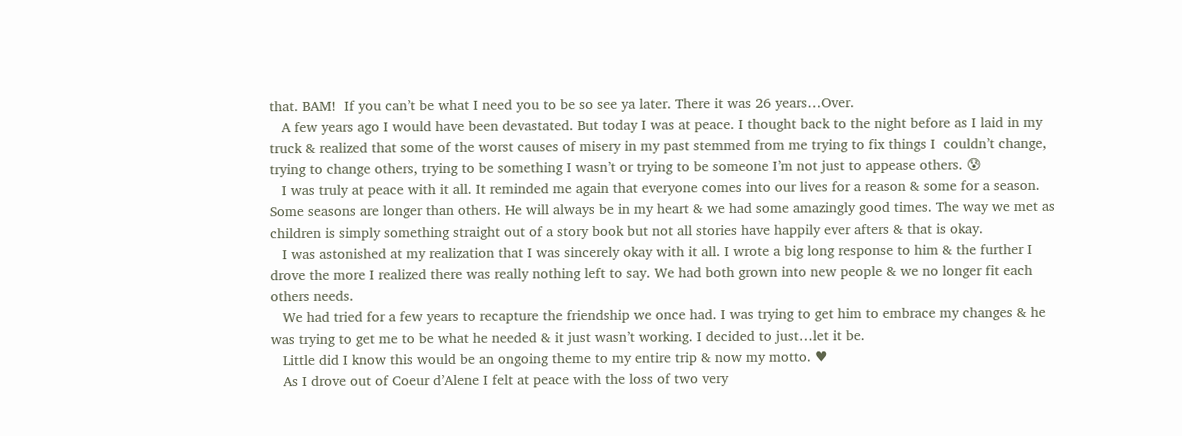that. BAM!  If you can’t be what I need you to be so see ya later. There it was 26 years…Over.
   A few years ago I would have been devastated. But today I was at peace. I thought back to the night before as I laid in my truck & realized that some of the worst causes of misery in my past stemmed from me trying to fix things I  couldn’t change, trying to change others, trying to be something I wasn’t or trying to be someone I’m not just to appease others. 😰
   I was truly at peace with it all. It reminded me again that everyone comes into our lives for a reason & some for a season. Some seasons are longer than others. He will always be in my heart & we had some amazingly good times. The way we met as children is simply something straight out of a story book but not all stories have happily ever afters & that is okay.
   I was astonished at my realization that I was sincerely okay with it all. I wrote a big long response to him & the further I drove the more I realized there was really nothing left to say. We had both grown into new people & we no longer fit each others needs.
   We had tried for a few years to recapture the friendship we once had. I was trying to get him to embrace my changes & he was trying to get me to be what he needed & it just wasn’t working. I decided to just…let it be.
   Little did I know this would be an ongoing theme to my entire trip & now my motto. ♥
   As I drove out of Coeur d’Alene I felt at peace with the loss of two very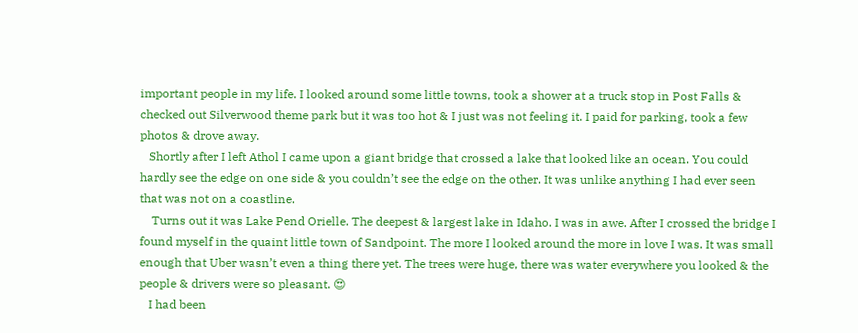important people in my life. I looked around some little towns, took a shower at a truck stop in Post Falls & checked out Silverwood theme park but it was too hot & I just was not feeling it. I paid for parking, took a few photos & drove away.
   Shortly after I left Athol I came upon a giant bridge that crossed a lake that looked like an ocean. You could hardly see the edge on one side & you couldn’t see the edge on the other. It was unlike anything I had ever seen that was not on a coastline.
    Turns out it was Lake Pend Orielle. The deepest & largest lake in Idaho. I was in awe. After I crossed the bridge I found myself in the quaint little town of Sandpoint. The more I looked around the more in love I was. It was small enough that Uber wasn’t even a thing there yet. The trees were huge, there was water everywhere you looked & the people & drivers were so pleasant. 😍
   I had been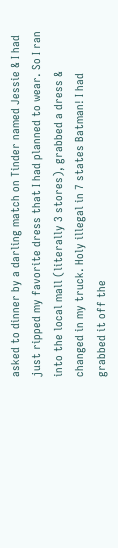asked to dinner by a darling match on Tinder named Jessie & I had just ripped my favorite dress that I had planned to wear. So I ran into the local mall (literally 3 stores), grabbed a dress & changed in my truck. Holy illegal in 7 states Batman! I had grabbed it off the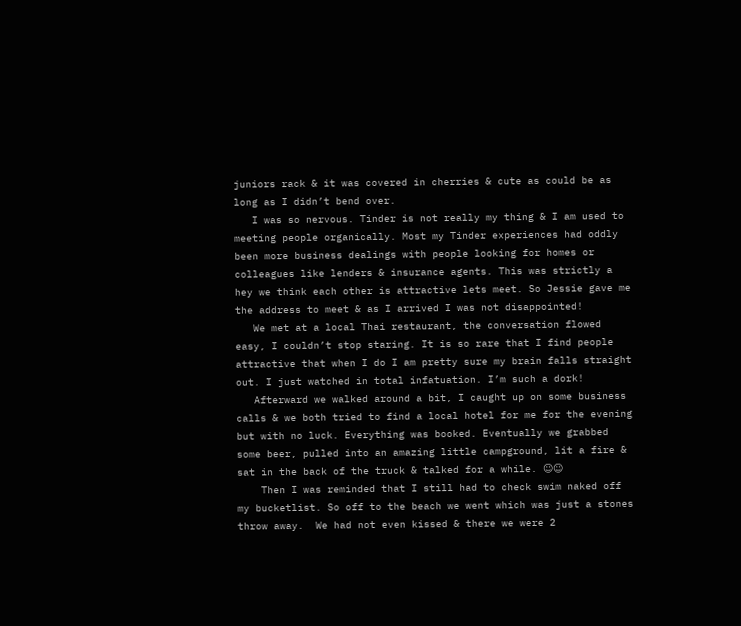juniors rack & it was covered in cherries & cute as could be as long as I didn’t bend over.
   I was so nervous. Tinder is not really my thing & I am used to meeting people organically. Most my Tinder experiences had oddly been more business dealings with people looking for homes or colleagues like lenders & insurance agents. This was strictly a hey we think each other is attractive lets meet. So Jessie gave me the address to meet & as I arrived I was not disappointed!
   We met at a local Thai restaurant, the conversation flowed easy, I couldn’t stop staring. It is so rare that I find people attractive that when I do I am pretty sure my brain falls straight out. I just watched in total infatuation. I’m such a dork!
   Afterward we walked around a bit, I caught up on some business calls & we both tried to find a local hotel for me for the evening but with no luck. Everything was booked. Eventually we grabbed some beer, pulled into an amazing little campground, lit a fire & sat in the back of the truck & talked for a while. ☺☺
    Then I was reminded that I still had to check swim naked off my bucketlist. So off to the beach we went which was just a stones throw away.  We had not even kissed & there we were 2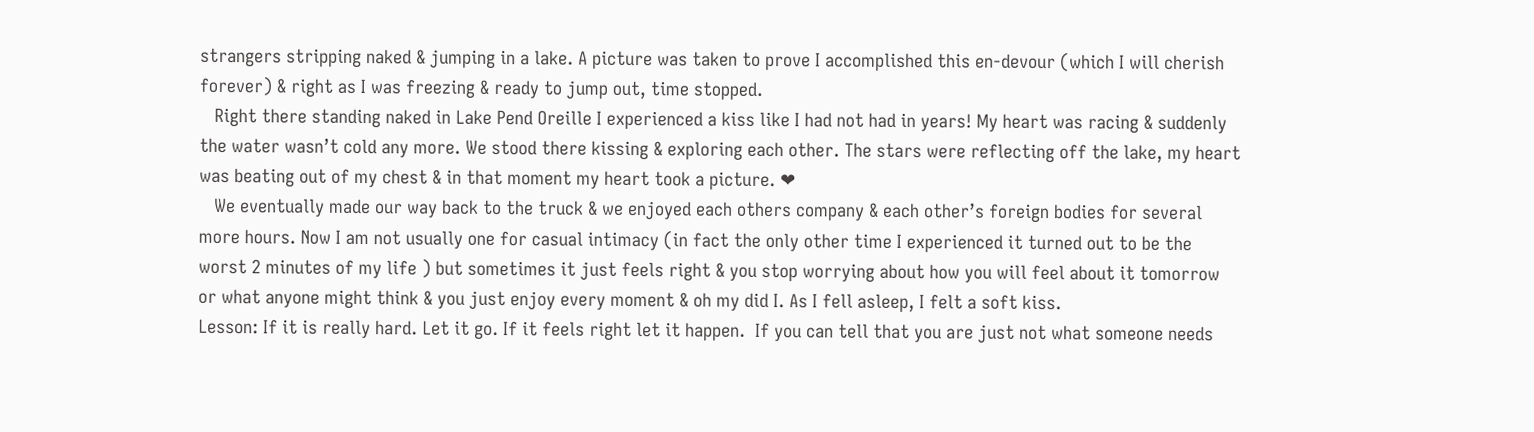strangers stripping naked & jumping in a lake. A picture was taken to prove I accomplished this en-devour (which I will cherish forever) & right as I was freezing & ready to jump out, time stopped.
   Right there standing naked in Lake Pend Oreille I experienced a kiss like I had not had in years! My heart was racing & suddenly the water wasn’t cold any more. We stood there kissing & exploring each other. The stars were reflecting off the lake, my heart was beating out of my chest & in that moment my heart took a picture. ❤
   We eventually made our way back to the truck & we enjoyed each others company & each other’s foreign bodies for several more hours. Now I am not usually one for casual intimacy (in fact the only other time I experienced it turned out to be the worst 2 minutes of my life ) but sometimes it just feels right & you stop worrying about how you will feel about it tomorrow or what anyone might think & you just enjoy every moment & oh my did I. As I fell asleep, I felt a soft kiss.
Lesson: If it is really hard. Let it go. If it feels right let it happen.  If you can tell that you are just not what someone needs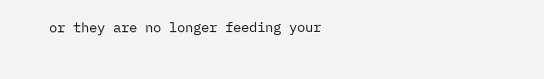or they are no longer feeding your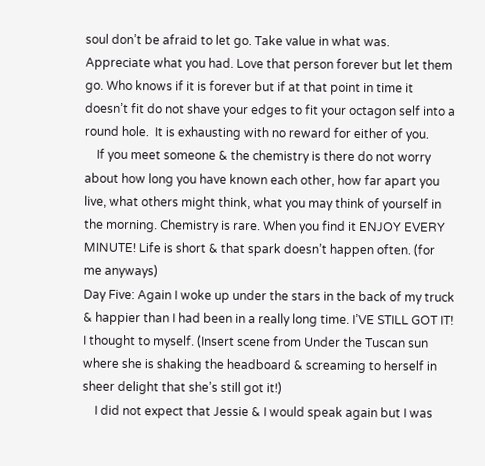soul don’t be afraid to let go. Take value in what was. Appreciate what you had. Love that person forever but let them go. Who knows if it is forever but if at that point in time it doesn’t fit do not shave your edges to fit your octagon self into a round hole.  It is exhausting with no reward for either of you.
    If you meet someone & the chemistry is there do not worry about how long you have known each other, how far apart you live, what others might think, what you may think of yourself in the morning. Chemistry is rare. When you find it ENJOY EVERY MINUTE! Life is short & that spark doesn’t happen often. (for me anyways)
Day Five: Again I woke up under the stars in the back of my truck & happier than I had been in a really long time. I’VE STILL GOT IT! I thought to myself. (Insert scene from Under the Tuscan sun where she is shaking the headboard & screaming to herself in sheer delight that she’s still got it!)
    I did not expect that Jessie & I would speak again but I was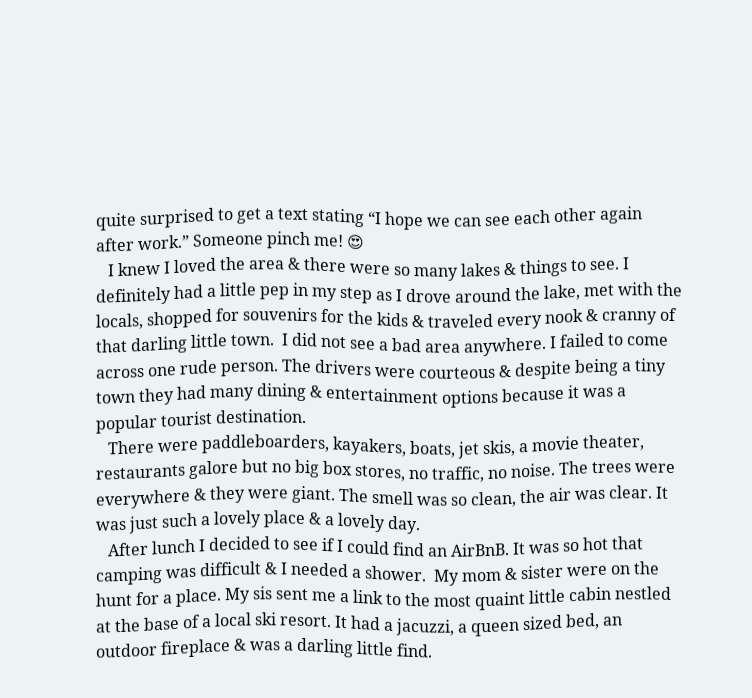quite surprised to get a text stating “I hope we can see each other again after work.” Someone pinch me! 😍
   I knew I loved the area & there were so many lakes & things to see. I definitely had a little pep in my step as I drove around the lake, met with the locals, shopped for souvenirs for the kids & traveled every nook & cranny of that darling little town.  I did not see a bad area anywhere. I failed to come across one rude person. The drivers were courteous & despite being a tiny town they had many dining & entertainment options because it was a popular tourist destination.
   There were paddleboarders, kayakers, boats, jet skis, a movie theater, restaurants galore but no big box stores, no traffic, no noise. The trees were everywhere & they were giant. The smell was so clean, the air was clear. It was just such a lovely place & a lovely day.
   After lunch I decided to see if I could find an AirBnB. It was so hot that camping was difficult & I needed a shower.  My mom & sister were on the hunt for a place. My sis sent me a link to the most quaint little cabin nestled at the base of a local ski resort. It had a jacuzzi, a queen sized bed, an outdoor fireplace & was a darling little find.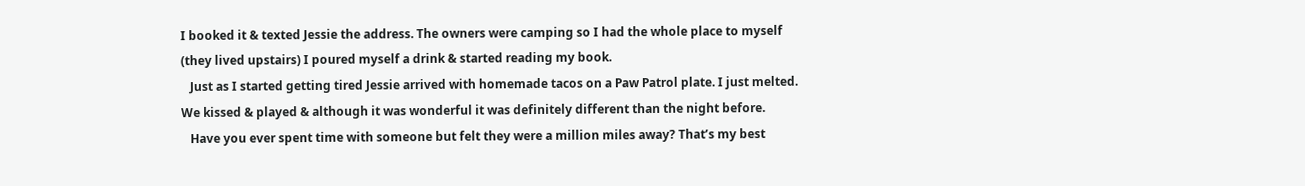I booked it & texted Jessie the address. The owners were camping so I had the whole place to myself (they lived upstairs) I poured myself a drink & started reading my book.
   Just as I started getting tired Jessie arrived with homemade tacos on a Paw Patrol plate. I just melted. We kissed & played & although it was wonderful it was definitely different than the night before.
   Have you ever spent time with someone but felt they were a million miles away? That’s my best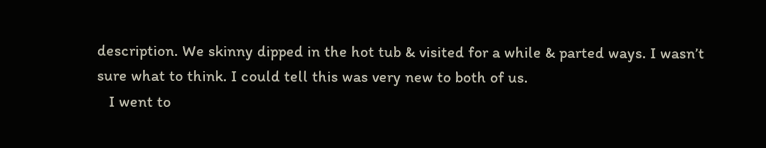description. We skinny dipped in the hot tub & visited for a while & parted ways. I wasn’t sure what to think. I could tell this was very new to both of us.
   I went to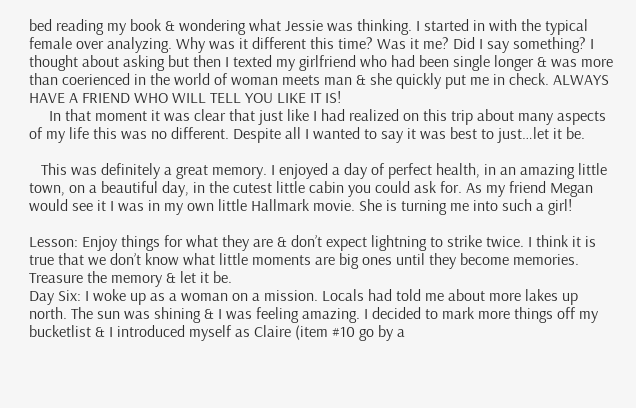bed reading my book & wondering what Jessie was thinking. I started in with the typical female over analyzing. Why was it different this time? Was it me? Did I say something? I thought about asking but then I texted my girlfriend who had been single longer & was more than coerienced in the world of woman meets man & she quickly put me in check. ALWAYS HAVE A FRIEND WHO WILL TELL YOU LIKE IT IS!
     In that moment it was clear that just like I had realized on this trip about many aspects of my life this was no different. Despite all I wanted to say it was best to just…let it be.

   This was definitely a great memory. I enjoyed a day of perfect health, in an amazing little town, on a beautiful day, in the cutest little cabin you could ask for. As my friend Megan would see it I was in my own little Hallmark movie. She is turning me into such a girl!

Lesson: Enjoy things for what they are & don’t expect lightning to strike twice. I think it is true that we don’t know what little moments are big ones until they become memories. Treasure the memory & let it be.
Day Six: I woke up as a woman on a mission. Locals had told me about more lakes up north. The sun was shining & I was feeling amazing. I decided to mark more things off my bucketlist & I introduced myself as Claire (item #10 go by a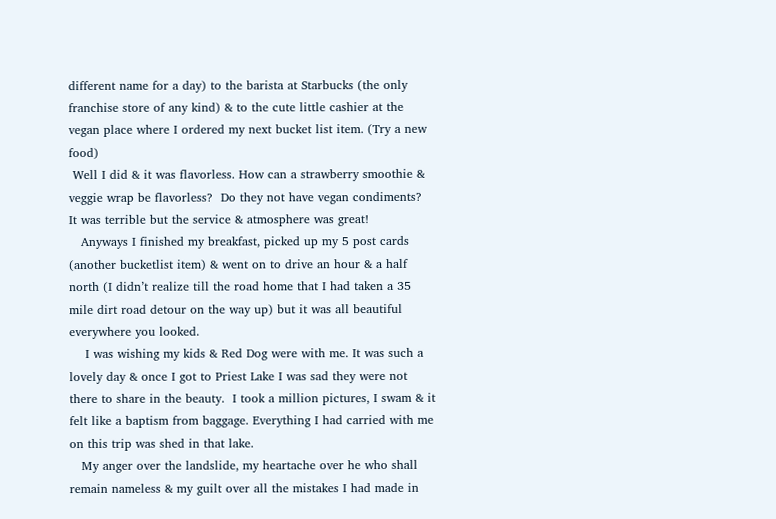different name for a day) to the barista at Starbucks (the only franchise store of any kind) & to the cute little cashier at the vegan place where I ordered my next bucket list item. (Try a new food)
 Well I did & it was flavorless. How can a strawberry smoothie & veggie wrap be flavorless?  Do they not have vegan condiments?  It was terrible but the service & atmosphere was great!
   Anyways I finished my breakfast, picked up my 5 post cards (another bucketlist item) & went on to drive an hour & a half north (I didn’t realize till the road home that I had taken a 35 mile dirt road detour on the way up) but it was all beautiful everywhere you looked.
    I was wishing my kids & Red Dog were with me. It was such a lovely day & once I got to Priest Lake I was sad they were not there to share in the beauty.  I took a million pictures, I swam & it felt like a baptism from baggage. Everything I had carried with me on this trip was shed in that lake.
   My anger over the landslide, my heartache over he who shall remain nameless & my guilt over all the mistakes I had made in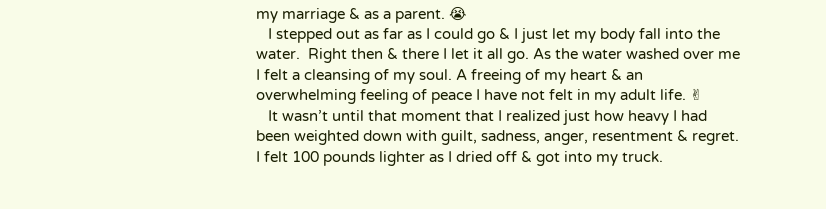my marriage & as a parent. 😭
   I stepped out as far as I could go & I just let my body fall into the water.  Right then & there I let it all go. As the water washed over me I felt a cleansing of my soul. A freeing of my heart & an overwhelming feeling of peace I have not felt in my adult life. ✌
   It wasn’t until that moment that I realized just how heavy I had been weighted down with guilt, sadness, anger, resentment & regret.  I felt 100 pounds lighter as I dried off & got into my truck.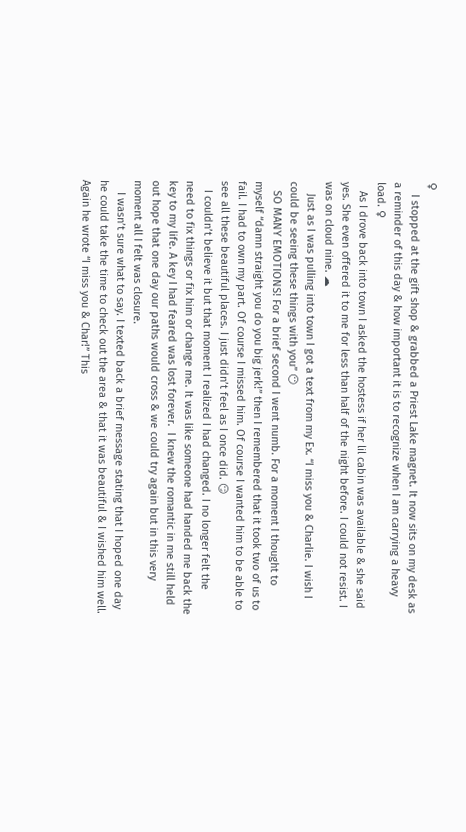♀
    I stopped at the gift shop & grabbed a Priest Lake magnet. It now sits on my desk as a reminder of this day & how important it is to recognize when I am carrying a heavy load. ♀
   As I drove back into town I asked the hostess if her lil cabin was available & she said yes. She even offered it to me for less than half of the night before. I could not resist. I was on cloud nine. ☁
    Just as I was pulling into town I got a text from my Ex. “I miss you & Charlie. I wish I could be seeing these things with you” 😶
   SO MANY EMOTIONS! For a brief second I went numb. For a moment I thought to myself “damn straight you do you big jerk!” then I remembered that it took two of us to fail. I had to own my part. Of course I missed him. Of course I wanted him to be able to see all these beautiful places. I just didn’t feel as I once did. 😏
   I couldn’t believe it but that moment I realized I had changed. I no longer felt the need to fix things or fix him or change me. It was like someone had handed me back the key to my life. A key I had feared was lost forever.  I knew the romantic in me still held out hope that one day our paths would cross & we could try again but in this very moment all I felt was closure.
    I wasn’t sure what to say. I texted back a brief message stating that I hoped one day he could take the time to check out the area & that it was beautiful & I wished him well.  Again he wrote “I miss you & Char!” This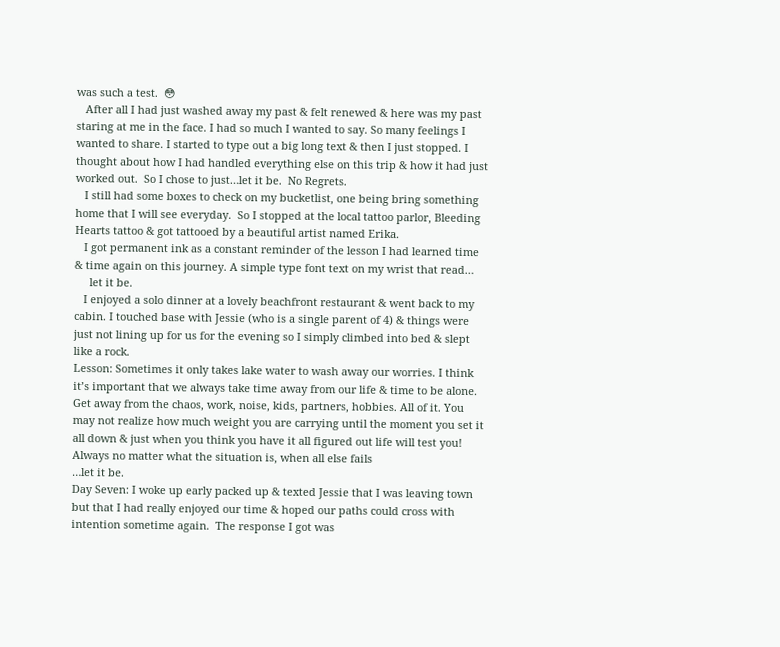was such a test.  😳
   After all I had just washed away my past & felt renewed & here was my past staring at me in the face. I had so much I wanted to say. So many feelings I wanted to share. I started to type out a big long text & then I just stopped. I thought about how I had handled everything else on this trip & how it had just worked out.  So I chose to just…let it be.  No Regrets.
   I still had some boxes to check on my bucketlist, one being bring something home that I will see everyday.  So I stopped at the local tattoo parlor, Bleeding Hearts tattoo & got tattooed by a beautiful artist named Erika.
   I got permanent ink as a constant reminder of the lesson I had learned time & time again on this journey. A simple type font text on my wrist that read…
     let it be.
   I enjoyed a solo dinner at a lovely beachfront restaurant & went back to my cabin. I touched base with Jessie (who is a single parent of 4) & things were just not lining up for us for the evening so I simply climbed into bed & slept like a rock.
Lesson: Sometimes it only takes lake water to wash away our worries. I think it’s important that we always take time away from our life & time to be alone. Get away from the chaos, work, noise, kids, partners, hobbies. All of it. You may not realize how much weight you are carrying until the moment you set it all down & just when you think you have it all figured out life will test you!  Always no matter what the situation is, when all else fails
…let it be.
Day Seven: I woke up early packed up & texted Jessie that I was leaving town but that I had really enjoyed our time & hoped our paths could cross with intention sometime again.  The response I got was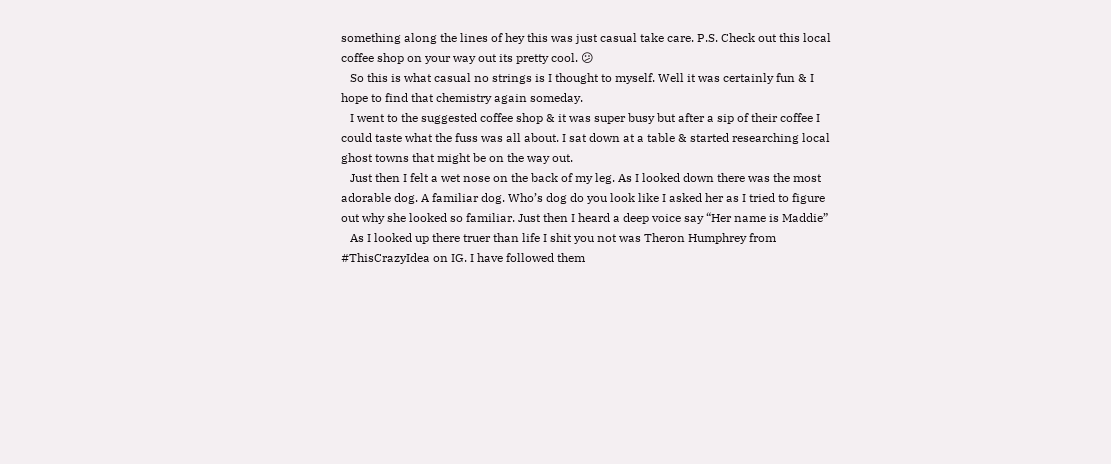something along the lines of hey this was just casual take care. P.S. Check out this local coffee shop on your way out its pretty cool. 😕
   So this is what casual no strings is I thought to myself. Well it was certainly fun & I hope to find that chemistry again someday.
   I went to the suggested coffee shop & it was super busy but after a sip of their coffee I could taste what the fuss was all about. I sat down at a table & started researching local ghost towns that might be on the way out.
   Just then I felt a wet nose on the back of my leg. As I looked down there was the most adorable dog. A familiar dog. Who’s dog do you look like I asked her as I tried to figure out why she looked so familiar. Just then I heard a deep voice say “Her name is Maddie”
   As I looked up there truer than life I shit you not was Theron Humphrey from #ThisCrazyIdea on IG. I have followed them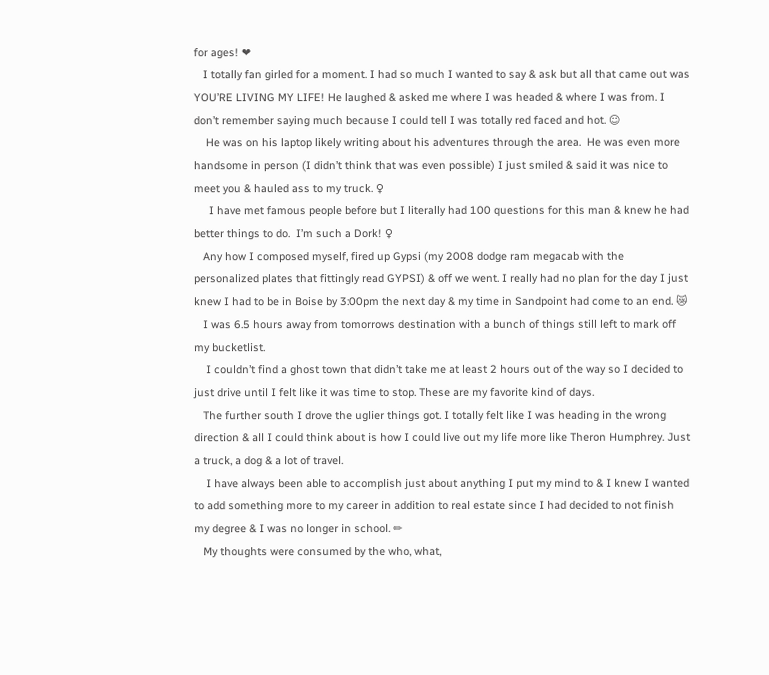for ages! ❤
   I totally fan girled for a moment. I had so much I wanted to say & ask but all that came out was YOU’RE LIVING MY LIFE! He laughed & asked me where I was headed & where I was from. I don’t remember saying much because I could tell I was totally red faced and hot. ☺
    He was on his laptop likely writing about his adventures through the area.  He was even more handsome in person (I didn’t think that was even possible) I just smiled & said it was nice to meet you & hauled ass to my truck. ♀
     I have met famous people before but I literally had 100 questions for this man & knew he had better things to do.  I’m such a Dork! ♀
   Any how I composed myself, fired up Gypsi (my 2008 dodge ram megacab with the personalized plates that fittingly read GYPSI) & off we went. I really had no plan for the day I just knew I had to be in Boise by 3:00pm the next day & my time in Sandpoint had come to an end. 😿
   I was 6.5 hours away from tomorrows destination with a bunch of things still left to mark off my bucketlist.
    I couldn’t find a ghost town that didn’t take me at least 2 hours out of the way so I decided to just drive until I felt like it was time to stop. These are my favorite kind of days.
   The further south I drove the uglier things got. I totally felt like I was heading in the wrong direction & all I could think about is how I could live out my life more like Theron Humphrey. Just a truck, a dog & a lot of travel.
    I have always been able to accomplish just about anything I put my mind to & I knew I wanted to add something more to my career in addition to real estate since I had decided to not finish my degree & I was no longer in school. ✏
   My thoughts were consumed by the who, what,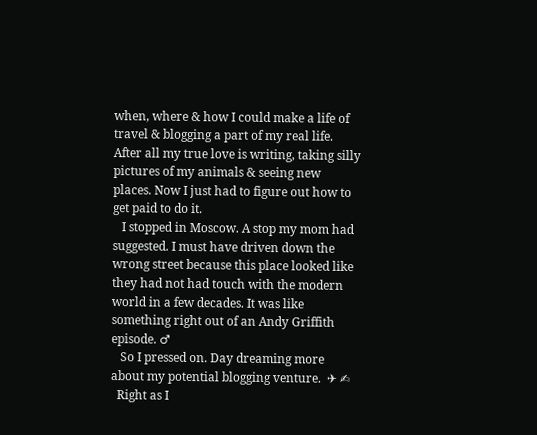when, where & how I could make a life of travel & blogging a part of my real life.  After all my true love is writing, taking silly pictures of my animals & seeing new places. Now I just had to figure out how to get paid to do it.
   I stopped in Moscow. A stop my mom had suggested. I must have driven down the wrong street because this place looked like they had not had touch with the modern world in a few decades. It was like something right out of an Andy Griffith episode. ♂
   So I pressed on. Day dreaming more about my potential blogging venture.  ✈ ✍
  Right as I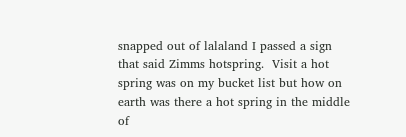snapped out of lalaland I passed a sign that said Zimms hotspring.  Visit a hot spring was on my bucket list but how on earth was there a hot spring in the middle of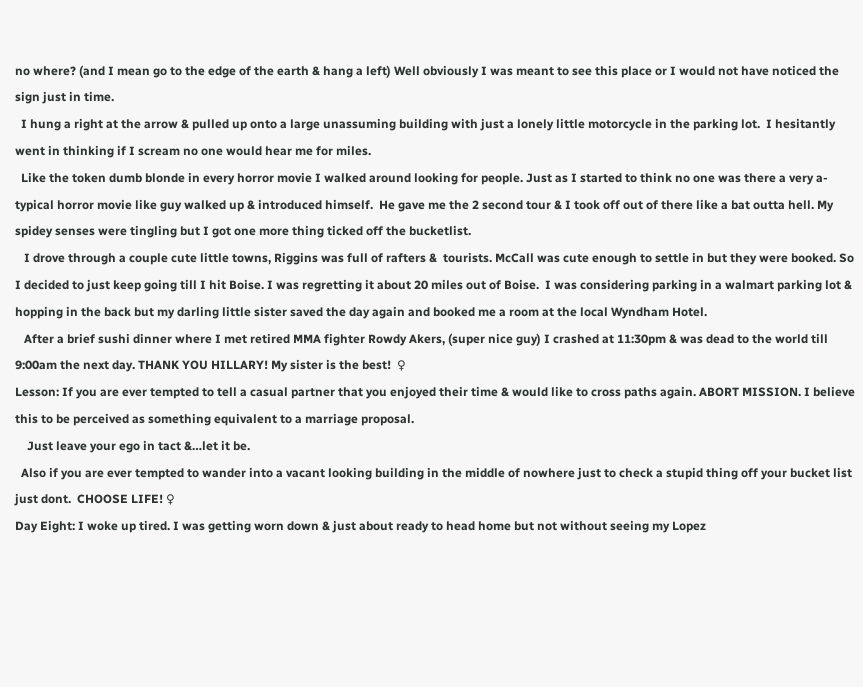no where? (and I mean go to the edge of the earth & hang a left) Well obviously I was meant to see this place or I would not have noticed the sign just in time.
  I hung a right at the arrow & pulled up onto a large unassuming building with just a lonely little motorcycle in the parking lot.  I hesitantly went in thinking if I scream no one would hear me for miles.
  Like the token dumb blonde in every horror movie I walked around looking for people. Just as I started to think no one was there a very a-typical horror movie like guy walked up & introduced himself.  He gave me the 2 second tour & I took off out of there like a bat outta hell. My spidey senses were tingling but I got one more thing ticked off the bucketlist.
   I drove through a couple cute little towns, Riggins was full of rafters &  tourists. McCall was cute enough to settle in but they were booked. So I decided to just keep going till I hit Boise. I was regretting it about 20 miles out of Boise.  I was considering parking in a walmart parking lot & hopping in the back but my darling little sister saved the day again and booked me a room at the local Wyndham Hotel.
   After a brief sushi dinner where I met retired MMA fighter Rowdy Akers, (super nice guy) I crashed at 11:30pm & was dead to the world till 9:00am the next day. THANK YOU HILLARY! My sister is the best!  ♀
Lesson: If you are ever tempted to tell a casual partner that you enjoyed their time & would like to cross paths again. ABORT MISSION. I believe this to be perceived as something equivalent to a marriage proposal.
    Just leave your ego in tact &…let it be.
  Also if you are ever tempted to wander into a vacant looking building in the middle of nowhere just to check a stupid thing off your bucket list just dont.  CHOOSE LIFE! ♀
Day Eight: I woke up tired. I was getting worn down & just about ready to head home but not without seeing my Lopez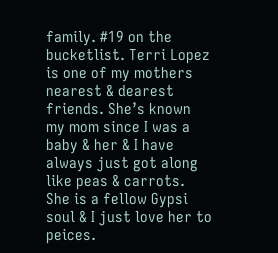family. #19 on the bucketlist. Terri Lopez is one of my mothers nearest & dearest friends. She’s known my mom since I was a baby & her & I have always just got along like peas & carrots. She is a fellow Gypsi soul & I just love her to peices.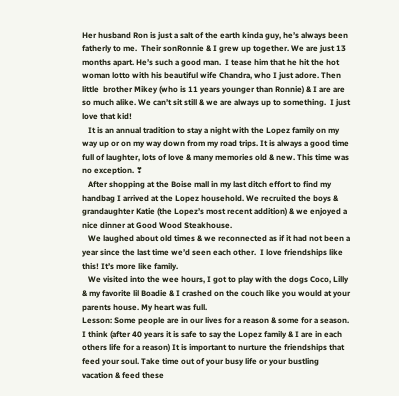Her husband Ron is just a salt of the earth kinda guy, he’s always been fatherly to me.  Their sonRonnie & I grew up together. We are just 13 months apart. He’s such a good man.  I tease him that he hit the hot woman lotto with his beautiful wife Chandra, who I just adore. Then little  brother Mikey (who is 11 years younger than Ronnie) & I are are so much alike. We can’t sit still & we are always up to something.  I just love that kid!
   It is an annual tradition to stay a night with the Lopez family on my way up or on my way down from my road trips. It is always a good time full of laughter, lots of love & many memories old & new. This time was no exception. ❣
   After shopping at the Boise mall in my last ditch effort to find my handbag I arrived at the Lopez household. We recruited the boys & grandaughter Katie (the Lopez’s most recent addition) & we enjoyed a nice dinner at Good Wood Steakhouse.
   We laughed about old times & we reconnected as if it had not been a year since the last time we’d seen each other.  I love friendships like this! It’s more like family.
   We visited into the wee hours, I got to play with the dogs Coco, Lilly & my favorite lil Boadie & I crashed on the couch like you would at your parents house. My heart was full.
Lesson: Some people are in our lives for a reason & some for a season. I think (after 40 years it is safe to say the Lopez family & I are in each others life for a reason) It is important to nurture the friendships that feed your soul. Take time out of your busy life or your bustling vacation & feed these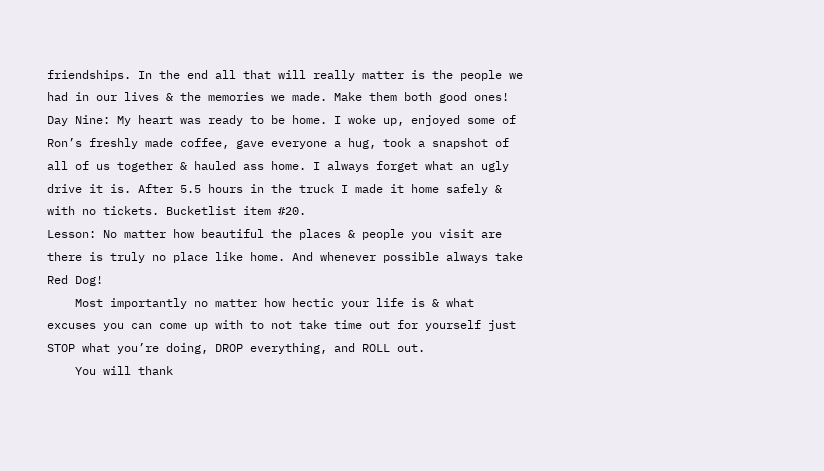friendships. In the end all that will really matter is the people we had in our lives & the memories we made. Make them both good ones!
Day Nine: My heart was ready to be home. I woke up, enjoyed some of Ron’s freshly made coffee, gave everyone a hug, took a snapshot of all of us together & hauled ass home. I always forget what an ugly drive it is. After 5.5 hours in the truck I made it home safely & with no tickets. Bucketlist item #20.
Lesson: No matter how beautiful the places & people you visit are there is truly no place like home. And whenever possible always take Red Dog!
    Most importantly no matter how hectic your life is & what excuses you can come up with to not take time out for yourself just STOP what you’re doing, DROP everything, and ROLL out.
    You will thank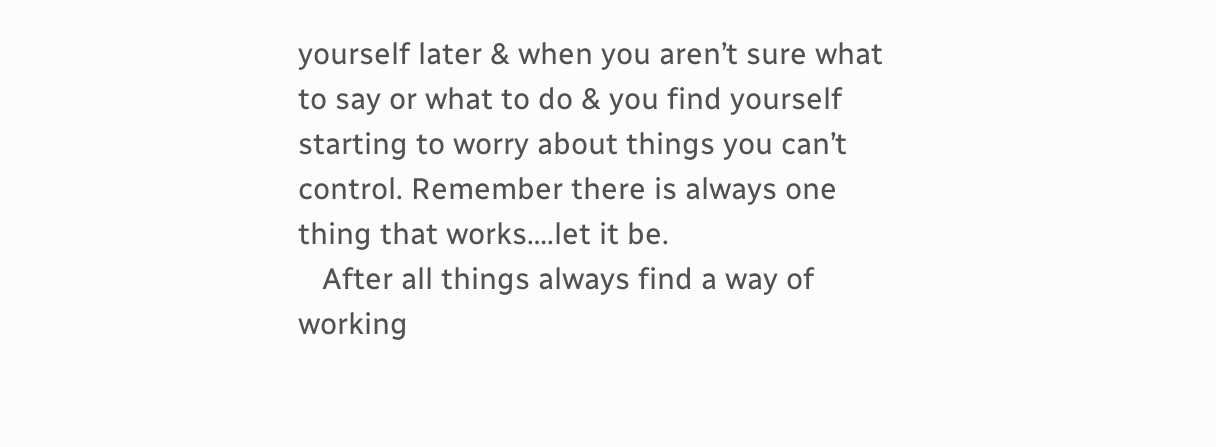yourself later & when you aren’t sure what to say or what to do & you find yourself starting to worry about things you can’t control. Remember there is always one thing that works….let it be.
   After all things always find a way of working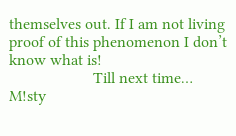themselves out. If I am not living proof of this phenomenon I don’t know what is!
                     Till next time…  M!sty